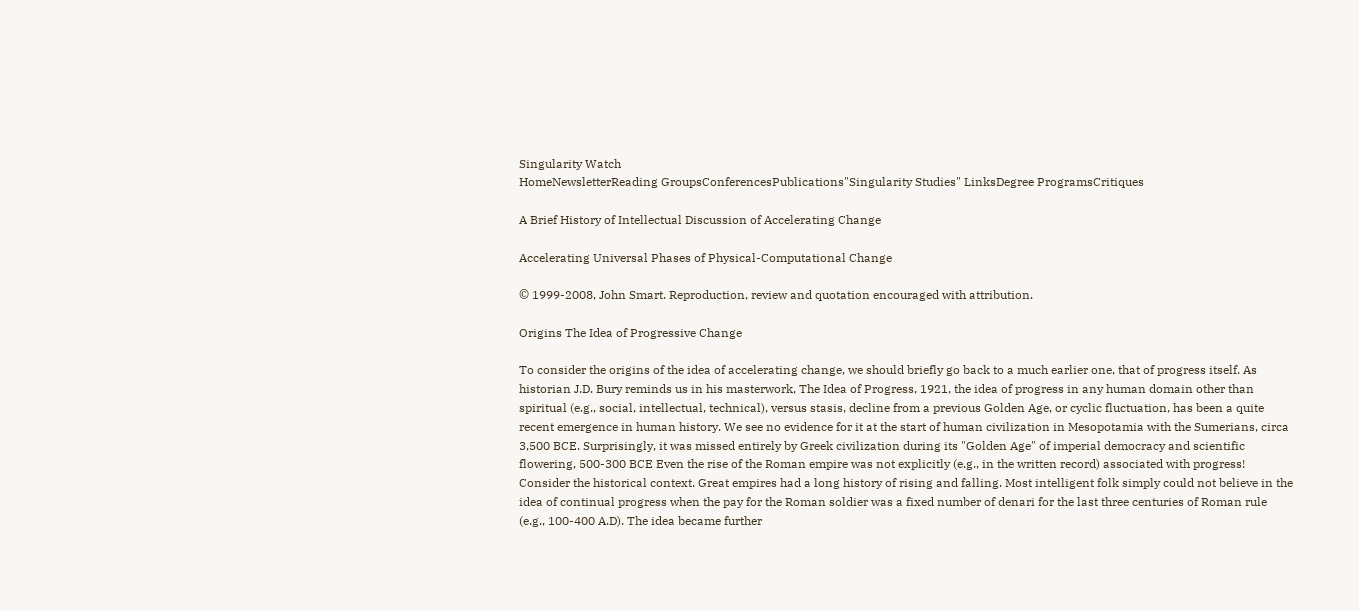Singularity Watch
HomeNewsletterReading GroupsConferencesPublications"Singularity Studies" LinksDegree ProgramsCritiques

A Brief History of Intellectual Discussion of Accelerating Change

Accelerating Universal Phases of Physical-Computational Change

© 1999-2008, John Smart. Reproduction, review and quotation encouraged with attribution.

Origins The Idea of Progressive Change

To consider the origins of the idea of accelerating change, we should briefly go back to a much earlier one, that of progress itself. As historian J.D. Bury reminds us in his masterwork, The Idea of Progress, 1921, the idea of progress in any human domain other than spiritual (e.g., social, intellectual, technical), versus stasis, decline from a previous Golden Age, or cyclic fluctuation, has been a quite recent emergence in human history. We see no evidence for it at the start of human civilization in Mesopotamia with the Sumerians, circa 3,500 BCE. Surprisingly, it was missed entirely by Greek civilization during its "Golden Age" of imperial democracy and scientific flowering, 500-300 BCE Even the rise of the Roman empire was not explicitly (e.g., in the written record) associated with progress! Consider the historical context. Great empires had a long history of rising and falling. Most intelligent folk simply could not believe in the idea of continual progress when the pay for the Roman soldier was a fixed number of denari for the last three centuries of Roman rule (e.g., 100-400 A.D). The idea became further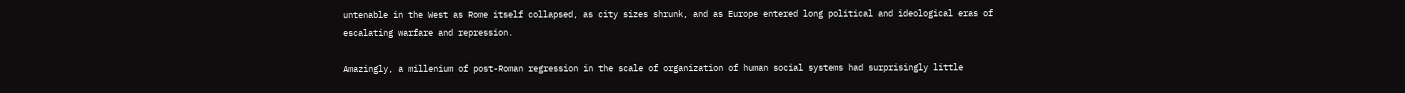untenable in the West as Rome itself collapsed, as city sizes shrunk, and as Europe entered long political and ideological eras of escalating warfare and repression.

Amazingly, a millenium of post-Roman regression in the scale of organization of human social systems had surprisingly little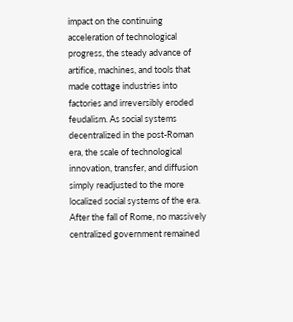impact on the continuing acceleration of technological progress, the steady advance of artifice, machines, and tools that made cottage industries into factories and irreversibly eroded feudalism. As social systems decentralized in the post-Roman era, the scale of technological innovation, transfer, and diffusion simply readjusted to the more localized social systems of the era. After the fall of Rome, no massively centralized government remained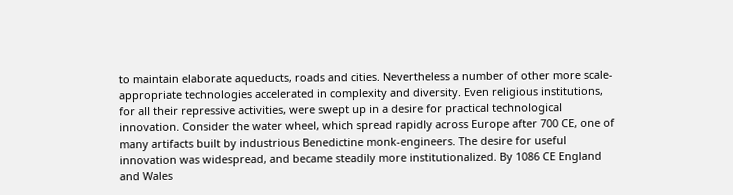to maintain elaborate aqueducts, roads and cities. Nevertheless a number of other more scale-appropriate technologies accelerated in complexity and diversity. Even religious institutions, for all their repressive activities, were swept up in a desire for practical technological innovation. Consider the water wheel, which spread rapidly across Europe after 700 CE, one of many artifacts built by industrious Benedictine monk-engineers. The desire for useful innovation was widespread, and became steadily more institutionalized. By 1086 CE England and Wales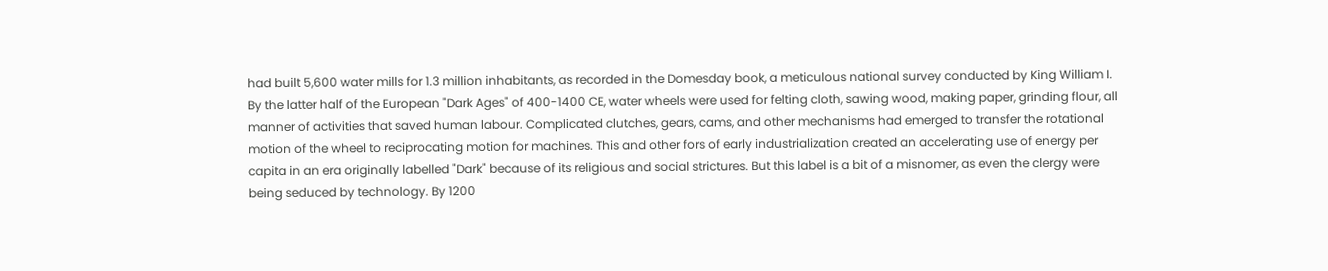had built 5,600 water mills for 1.3 million inhabitants, as recorded in the Domesday book, a meticulous national survey conducted by King William I. By the latter half of the European "Dark Ages" of 400-1400 CE, water wheels were used for felting cloth, sawing wood, making paper, grinding flour, all manner of activities that saved human labour. Complicated clutches, gears, cams, and other mechanisms had emerged to transfer the rotational motion of the wheel to reciprocating motion for machines. This and other fors of early industrialization created an accelerating use of energy per capita in an era originally labelled "Dark" because of its religious and social strictures. But this label is a bit of a misnomer, as even the clergy were being seduced by technology. By 1200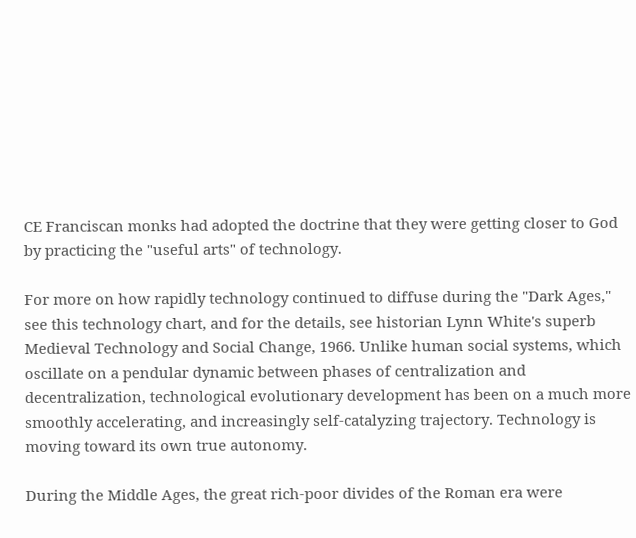CE Franciscan monks had adopted the doctrine that they were getting closer to God by practicing the "useful arts" of technology.

For more on how rapidly technology continued to diffuse during the "Dark Ages," see this technology chart, and for the details, see historian Lynn White's superb Medieval Technology and Social Change, 1966. Unlike human social systems, which oscillate on a pendular dynamic between phases of centralization and decentralization, technological evolutionary development has been on a much more smoothly accelerating, and increasingly self-catalyzing trajectory. Technology is moving toward its own true autonomy.

During the Middle Ages, the great rich-poor divides of the Roman era were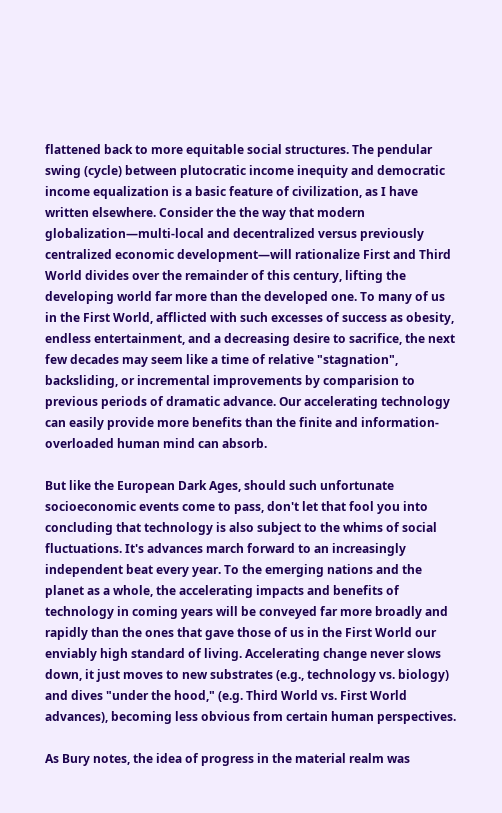flattened back to more equitable social structures. The pendular swing (cycle) between plutocratic income inequity and democratic income equalization is a basic feature of civilization, as I have written elsewhere. Consider the the way that modern globalization—multi-local and decentralized versus previously centralized economic development—will rationalize First and Third World divides over the remainder of this century, lifting the developing world far more than the developed one. To many of us in the First World, afflicted with such excesses of success as obesity, endless entertainment, and a decreasing desire to sacrifice, the next few decades may seem like a time of relative "stagnation", backsliding, or incremental improvements by comparision to previous periods of dramatic advance. Our accelerating technology can easily provide more benefits than the finite and information-overloaded human mind can absorb.

But like the European Dark Ages, should such unfortunate socioeconomic events come to pass, don't let that fool you into concluding that technology is also subject to the whims of social fluctuations. It's advances march forward to an increasingly independent beat every year. To the emerging nations and the planet as a whole, the accelerating impacts and benefits of technology in coming years will be conveyed far more broadly and rapidly than the ones that gave those of us in the First World our enviably high standard of living. Accelerating change never slows down, it just moves to new substrates (e.g., technology vs. biology) and dives "under the hood," (e.g. Third World vs. First World advances), becoming less obvious from certain human perspectives.

As Bury notes, the idea of progress in the material realm was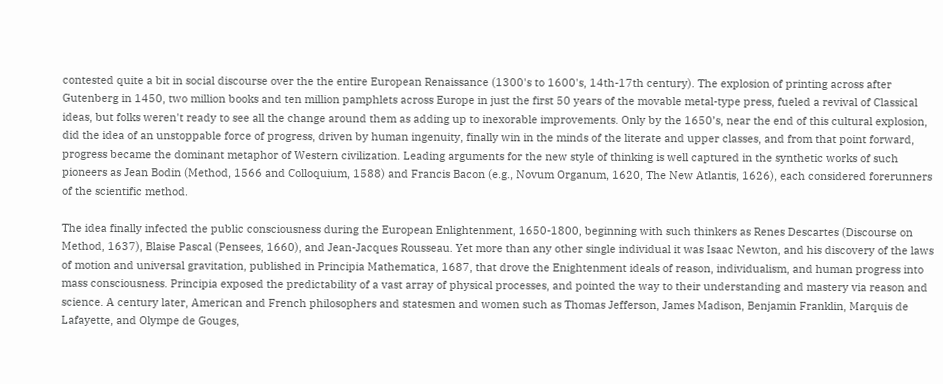contested quite a bit in social discourse over the the entire European Renaissance (1300's to 1600's, 14th-17th century). The explosion of printing across after Gutenberg in 1450, two million books and ten million pamphlets across Europe in just the first 50 years of the movable metal-type press, fueled a revival of Classical ideas, but folks weren't ready to see all the change around them as adding up to inexorable improvements. Only by the 1650’s, near the end of this cultural explosion, did the idea of an unstoppable force of progress, driven by human ingenuity, finally win in the minds of the literate and upper classes, and from that point forward, progress became the dominant metaphor of Western civilization. Leading arguments for the new style of thinking is well captured in the synthetic works of such pioneers as Jean Bodin (Method, 1566 and Colloquium, 1588) and Francis Bacon (e.g., Novum Organum, 1620, The New Atlantis, 1626), each considered forerunners of the scientific method.

The idea finally infected the public consciousness during the European Enlightenment, 1650-1800, beginning with such thinkers as Renes Descartes (Discourse on Method, 1637), Blaise Pascal (Pensees, 1660), and Jean-Jacques Rousseau. Yet more than any other single individual it was Isaac Newton, and his discovery of the laws of motion and universal gravitation, published in Principia Mathematica, 1687, that drove the Enightenment ideals of reason, individualism, and human progress into mass consciousness. Principia exposed the predictability of a vast array of physical processes, and pointed the way to their understanding and mastery via reason and science. A century later, American and French philosophers and statesmen and women such as Thomas Jefferson, James Madison, Benjamin Franklin, Marquis de Lafayette, and Olympe de Gouges,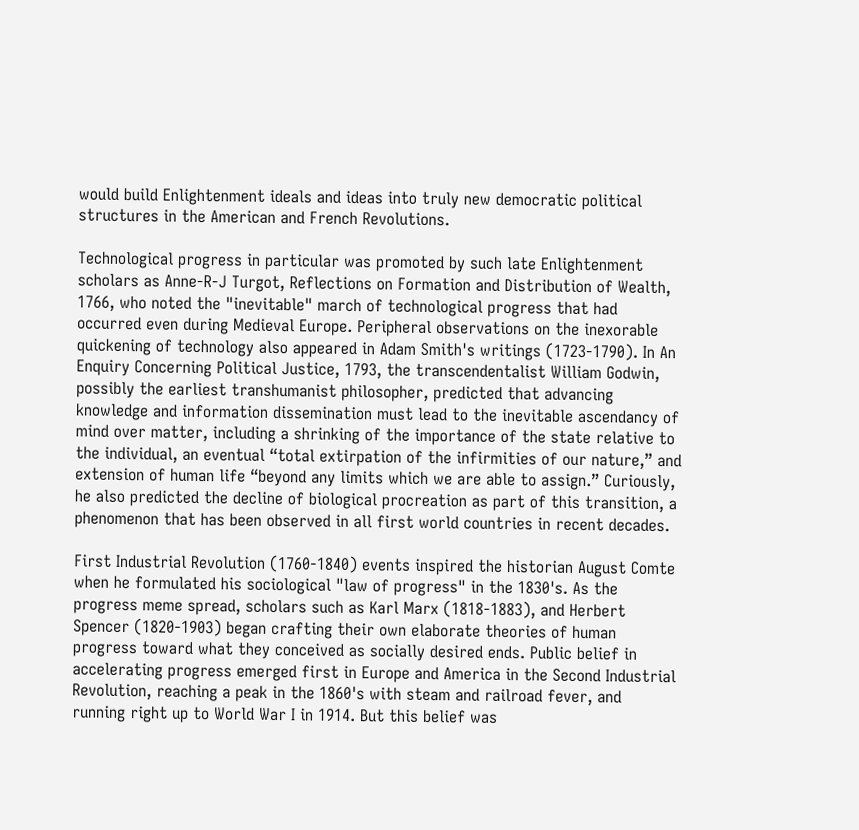would build Enlightenment ideals and ideas into truly new democratic political structures in the American and French Revolutions.

Technological progress in particular was promoted by such late Enlightenment scholars as Anne-R-J Turgot, Reflections on Formation and Distribution of Wealth, 1766, who noted the "inevitable" march of technological progress that had occurred even during Medieval Europe. Peripheral observations on the inexorable quickening of technology also appeared in Adam Smith's writings (1723-1790). In An Enquiry Concerning Political Justice, 1793, the transcendentalist William Godwin, possibly the earliest transhumanist philosopher, predicted that advancing knowledge and information dissemination must lead to the inevitable ascendancy of mind over matter, including a shrinking of the importance of the state relative to the individual, an eventual “total extirpation of the infirmities of our nature,” and extension of human life “beyond any limits which we are able to assign.” Curiously, he also predicted the decline of biological procreation as part of this transition, a phenomenon that has been observed in all first world countries in recent decades.

First Industrial Revolution (1760-1840) events inspired the historian August Comte when he formulated his sociological "law of progress" in the 1830's. As the progress meme spread, scholars such as Karl Marx (1818-1883), and Herbert Spencer (1820-1903) began crafting their own elaborate theories of human progress toward what they conceived as socially desired ends. Public belief in accelerating progress emerged first in Europe and America in the Second Industrial Revolution, reaching a peak in the 1860's with steam and railroad fever, and running right up to World War I in 1914. But this belief was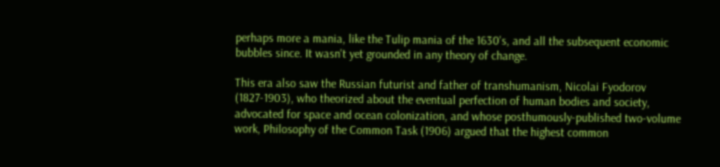perhaps more a mania, like the Tulip mania of the 1630's, and all the subsequent economic bubbles since. It wasn't yet grounded in any theory of change.

This era also saw the Russian futurist and father of transhumanism, Nicolai Fyodorov (1827-1903), who theorized about the eventual perfection of human bodies and society, advocated for space and ocean colonization, and whose posthumously-published two-volume work, Philosophy of the Common Task (1906) argued that the highest common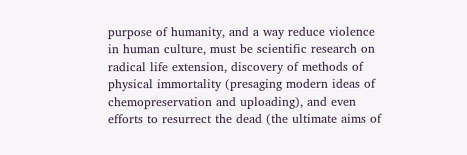purpose of humanity, and a way reduce violence in human culture, must be scientific research on radical life extension, discovery of methods of physical immortality (presaging modern ideas of chemopreservation and uploading), and even efforts to resurrect the dead (the ultimate aims of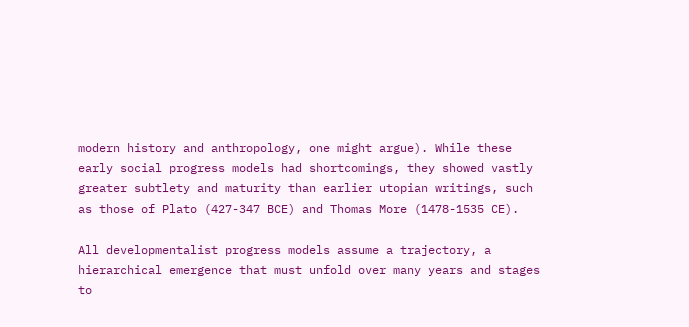modern history and anthropology, one might argue). While these early social progress models had shortcomings, they showed vastly greater subtlety and maturity than earlier utopian writings, such as those of Plato (427-347 BCE) and Thomas More (1478-1535 CE).

All developmentalist progress models assume a trajectory, a hierarchical emergence that must unfold over many years and stages to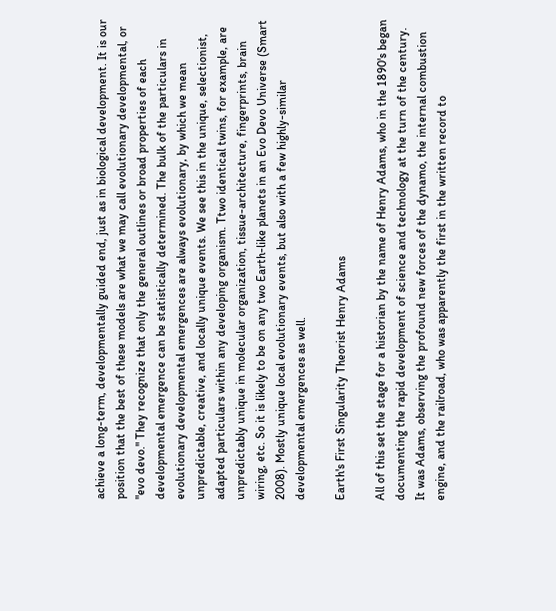achieve a long-term, developmentally guided end, just as in biological development. It is our position that the best of these models are what we may call evolutionary developmental, or "evo devo." They recognize that only the general outlines or broad properties of each developmental emergence can be statistically determined. The bulk of the particulars in evolutionary developmental emergences are always evolutionary, by which we mean unpredictable, creative, and locally unique events. We see this in the unique, selectionist, adapted particulars within any developing organism. Ttwo identical twins, for example, are unpredictably unique in molecular organization, tissue-architecture, fingerprints, brain wiring, etc. So it is likely to be on any two Earth-like planets in an Evo Devo Universe (Smart 2008). Mostly unique local evolutionary events, but also with a few highly-similar developmental emergences as well.

Earth's First Singularity Theorist Henry Adams

All of this set the stage for a historian by the name of Henry Adams, who in the 1890's began documenting the rapid development of science and technology at the turn of the century. It was Adams, observing the profound new forces of the dynamo, the internal combustion engine, and the railroad, who was apparently the first in the written record to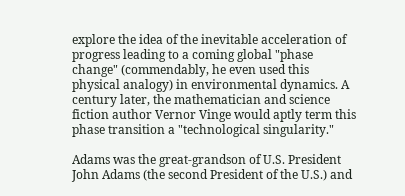explore the idea of the inevitable acceleration of progress leading to a coming global "phase change" (commendably, he even used this physical analogy) in environmental dynamics. A century later, the mathematician and science fiction author Vernor Vinge would aptly term this phase transition a "technological singularity."

Adams was the great-grandson of U.S. President John Adams (the second President of the U.S.) and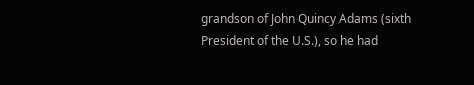grandson of John Quincy Adams (sixth President of the U.S.), so he had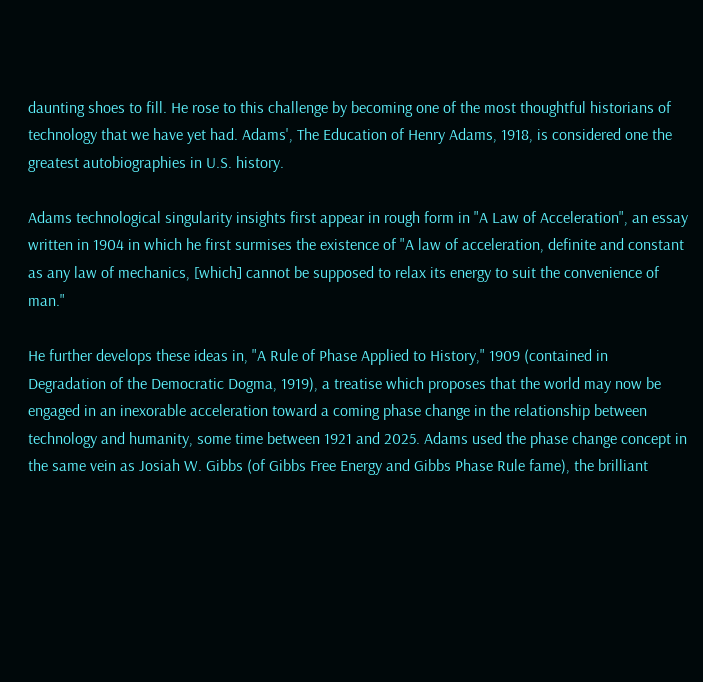daunting shoes to fill. He rose to this challenge by becoming one of the most thoughtful historians of technology that we have yet had. Adams', The Education of Henry Adams, 1918, is considered one the greatest autobiographies in U.S. history.

Adams technological singularity insights first appear in rough form in "A Law of Acceleration", an essay written in 1904 in which he first surmises the existence of "A law of acceleration, definite and constant as any law of mechanics, [which] cannot be supposed to relax its energy to suit the convenience of man."

He further develops these ideas in, "A Rule of Phase Applied to History," 1909 (contained in Degradation of the Democratic Dogma, 1919), a treatise which proposes that the world may now be engaged in an inexorable acceleration toward a coming phase change in the relationship between technology and humanity, some time between 1921 and 2025. Adams used the phase change concept in the same vein as Josiah W. Gibbs (of Gibbs Free Energy and Gibbs Phase Rule fame), the brilliant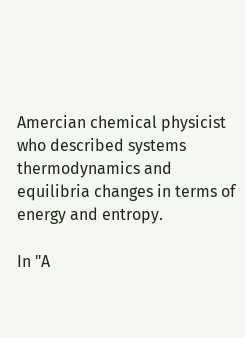Amercian chemical physicist who described systems thermodynamics and equilibria changes in terms of energy and entropy.

In "A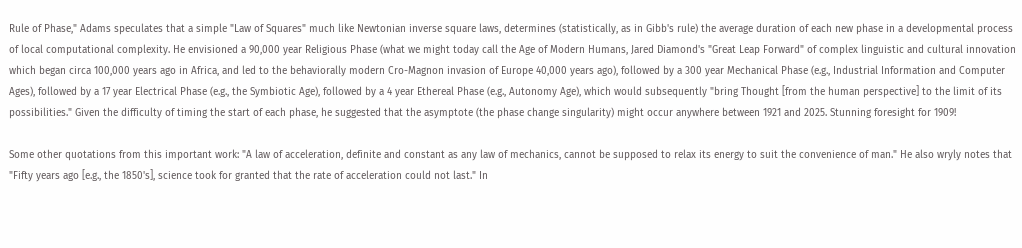Rule of Phase," Adams speculates that a simple "Law of Squares" much like Newtonian inverse square laws, determines (statistically, as in Gibb's rule) the average duration of each new phase in a developmental process of local computational complexity. He envisioned a 90,000 year Religious Phase (what we might today call the Age of Modern Humans, Jared Diamond's "Great Leap Forward" of complex linguistic and cultural innovation which began circa 100,000 years ago in Africa, and led to the behaviorally modern Cro-Magnon invasion of Europe 40,000 years ago), followed by a 300 year Mechanical Phase (e.g., Industrial Information and Computer Ages), followed by a 17 year Electrical Phase (e.g., the Symbiotic Age), followed by a 4 year Ethereal Phase (e.g., Autonomy Age), which would subsequently "bring Thought [from the human perspective] to the limit of its possibilities." Given the difficulty of timing the start of each phase, he suggested that the asymptote (the phase change singularity) might occur anywhere between 1921 and 2025. Stunning foresight for 1909!

Some other quotations from this important work: "A law of acceleration, definite and constant as any law of mechanics, cannot be supposed to relax its energy to suit the convenience of man." He also wryly notes that "Fifty years ago [e.g., the 1850's], science took for granted that the rate of acceleration could not last." In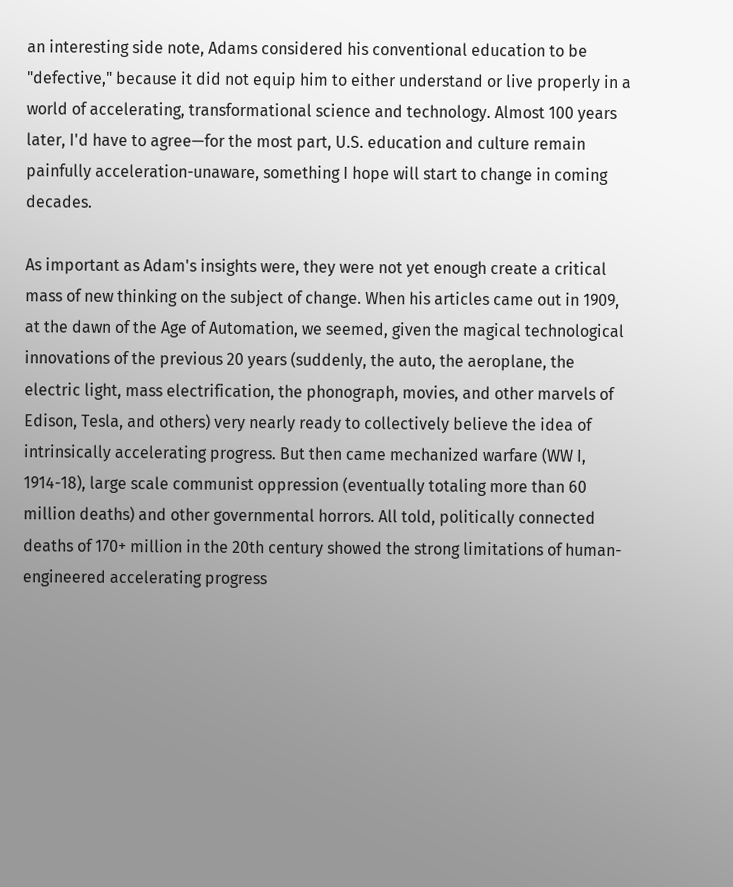an interesting side note, Adams considered his conventional education to be "defective," because it did not equip him to either understand or live properly in a world of accelerating, transformational science and technology. Almost 100 years later, I'd have to agree—for the most part, U.S. education and culture remain painfully acceleration-unaware, something I hope will start to change in coming decades.

As important as Adam's insights were, they were not yet enough create a critical mass of new thinking on the subject of change. When his articles came out in 1909, at the dawn of the Age of Automation, we seemed, given the magical technological innovations of the previous 20 years (suddenly, the auto, the aeroplane, the electric light, mass electrification, the phonograph, movies, and other marvels of Edison, Tesla, and others) very nearly ready to collectively believe the idea of intrinsically accelerating progress. But then came mechanized warfare (WW I, 1914-18), large scale communist oppression (eventually totaling more than 60 million deaths) and other governmental horrors. All told, politically connected deaths of 170+ million in the 20th century showed the strong limitations of human-engineered accelerating progress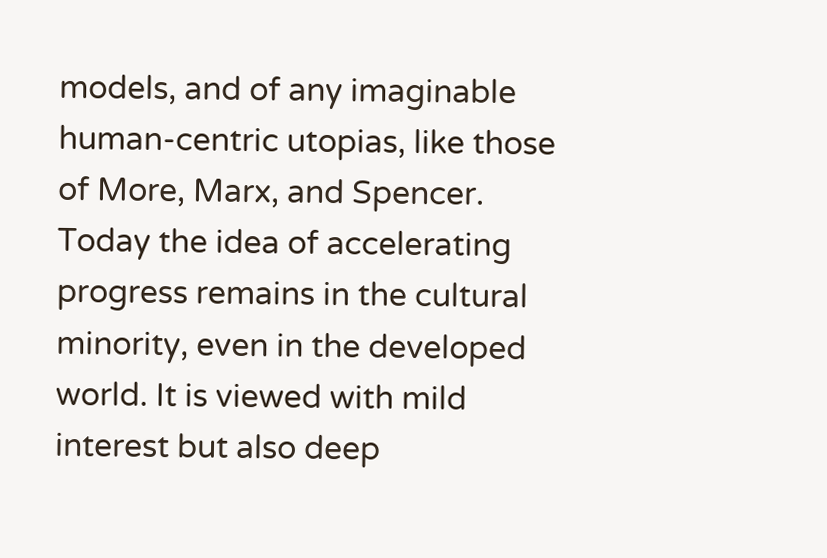models, and of any imaginable human-centric utopias, like those of More, Marx, and Spencer. Today the idea of accelerating progress remains in the cultural minority, even in the developed world. It is viewed with mild interest but also deep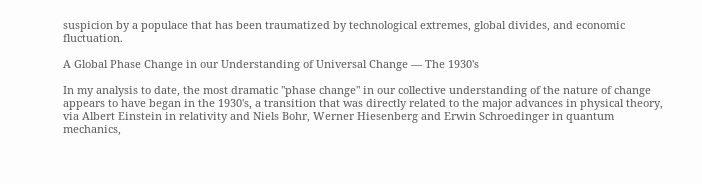suspicion by a populace that has been traumatized by technological extremes, global divides, and economic fluctuation.

A Global Phase Change in our Understanding of Universal Change — The 1930's

In my analysis to date, the most dramatic "phase change" in our collective understanding of the nature of change appears to have began in the 1930's, a transition that was directly related to the major advances in physical theory, via Albert Einstein in relativity and Niels Bohr, Werner Hiesenberg and Erwin Schroedinger in quantum mechanics,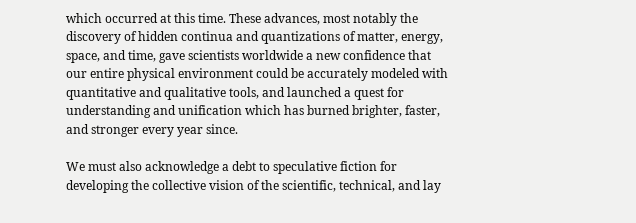which occurred at this time. These advances, most notably the discovery of hidden continua and quantizations of matter, energy, space, and time, gave scientists worldwide a new confidence that our entire physical environment could be accurately modeled with quantitative and qualitative tools, and launched a quest for understanding and unification which has burned brighter, faster, and stronger every year since.

We must also acknowledge a debt to speculative fiction for developing the collective vision of the scientific, technical, and lay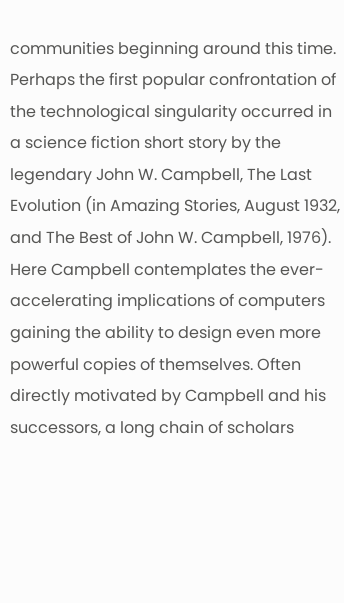communities beginning around this time. Perhaps the first popular confrontation of the technological singularity occurred in a science fiction short story by the legendary John W. Campbell, The Last Evolution (in Amazing Stories, August 1932, and The Best of John W. Campbell, 1976). Here Campbell contemplates the ever-accelerating implications of computers gaining the ability to design even more powerful copies of themselves. Often directly motivated by Campbell and his successors, a long chain of scholars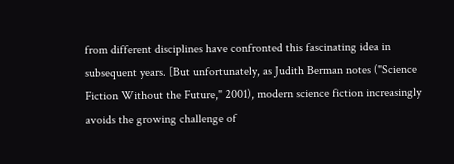from different disciplines have confronted this fascinating idea in subsequent years. [But unfortunately, as Judith Berman notes ("Science Fiction Without the Future," 2001), modern science fiction increasingly avoids the growing challenge of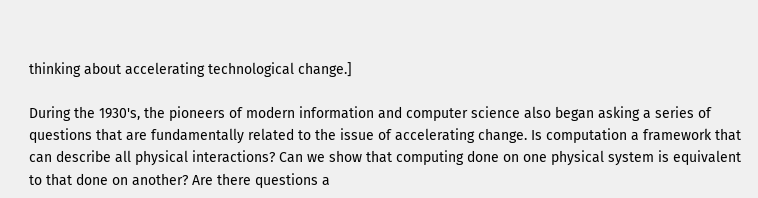thinking about accelerating technological change.]

During the 1930's, the pioneers of modern information and computer science also began asking a series of questions that are fundamentally related to the issue of accelerating change. Is computation a framework that can describe all physical interactions? Can we show that computing done on one physical system is equivalent to that done on another? Are there questions a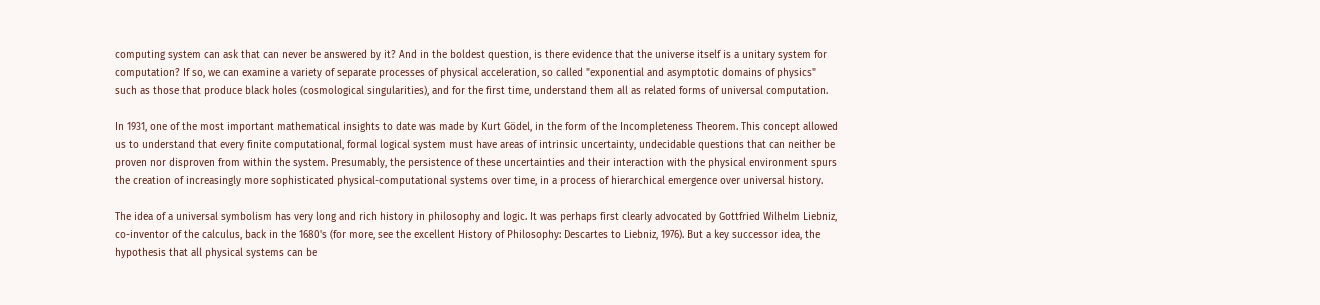computing system can ask that can never be answered by it? And in the boldest question, is there evidence that the universe itself is a unitary system for computation? If so, we can examine a variety of separate processes of physical acceleration, so called "exponential and asymptotic domains of physics" such as those that produce black holes (cosmological singularities), and for the first time, understand them all as related forms of universal computation.

In 1931, one of the most important mathematical insights to date was made by Kurt Gödel, in the form of the Incompleteness Theorem. This concept allowed us to understand that every finite computational, formal logical system must have areas of intrinsic uncertainty, undecidable questions that can neither be proven nor disproven from within the system. Presumably, the persistence of these uncertainties and their interaction with the physical environment spurs the creation of increasingly more sophisticated physical-computational systems over time, in a process of hierarchical emergence over universal history.

The idea of a universal symbolism has very long and rich history in philosophy and logic. It was perhaps first clearly advocated by Gottfried Wilhelm Liebniz, co-inventor of the calculus, back in the 1680's (for more, see the excellent History of Philosophy: Descartes to Liebniz, 1976). But a key successor idea, the hypothesis that all physical systems can be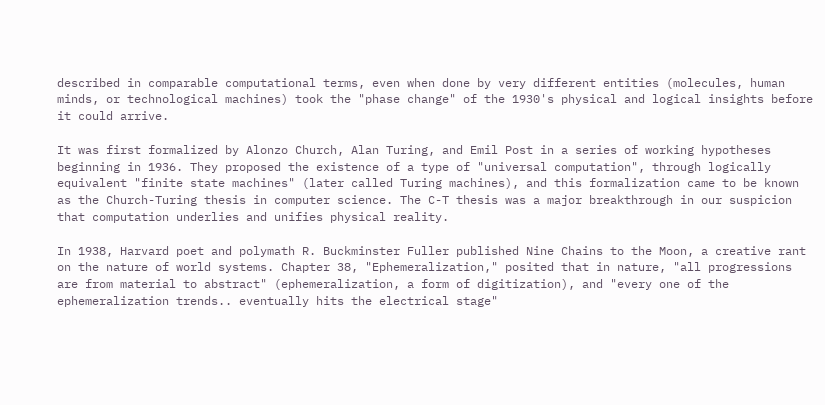described in comparable computational terms, even when done by very different entities (molecules, human minds, or technological machines) took the "phase change" of the 1930's physical and logical insights before it could arrive.

It was first formalized by Alonzo Church, Alan Turing, and Emil Post in a series of working hypotheses beginning in 1936. They proposed the existence of a type of "universal computation", through logically equivalent "finite state machines" (later called Turing machines), and this formalization came to be known as the Church-Turing thesis in computer science. The C-T thesis was a major breakthrough in our suspicion that computation underlies and unifies physical reality.

In 1938, Harvard poet and polymath R. Buckminster Fuller published Nine Chains to the Moon, a creative rant on the nature of world systems. Chapter 38, "Ephemeralization," posited that in nature, "all progressions are from material to abstract" (ephemeralization, a form of digitization), and "every one of the ephemeralization trends.. eventually hits the electrical stage"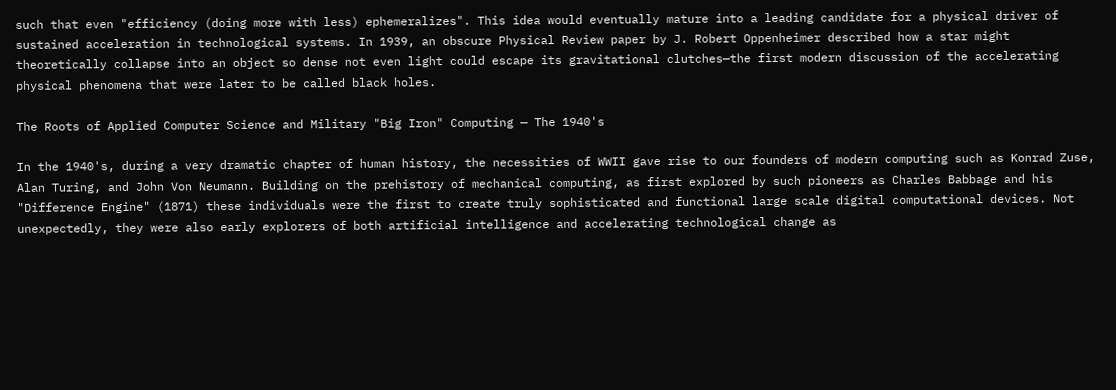such that even "efficiency (doing more with less) ephemeralizes". This idea would eventually mature into a leading candidate for a physical driver of sustained acceleration in technological systems. In 1939, an obscure Physical Review paper by J. Robert Oppenheimer described how a star might theoretically collapse into an object so dense not even light could escape its gravitational clutches—the first modern discussion of the accelerating physical phenomena that were later to be called black holes.

The Roots of Applied Computer Science and Military "Big Iron" Computing — The 1940's

In the 1940's, during a very dramatic chapter of human history, the necessities of WWII gave rise to our founders of modern computing such as Konrad Zuse, Alan Turing, and John Von Neumann. Building on the prehistory of mechanical computing, as first explored by such pioneers as Charles Babbage and his "Difference Engine" (1871) these individuals were the first to create truly sophisticated and functional large scale digital computational devices. Not unexpectedly, they were also early explorers of both artificial intelligence and accelerating technological change as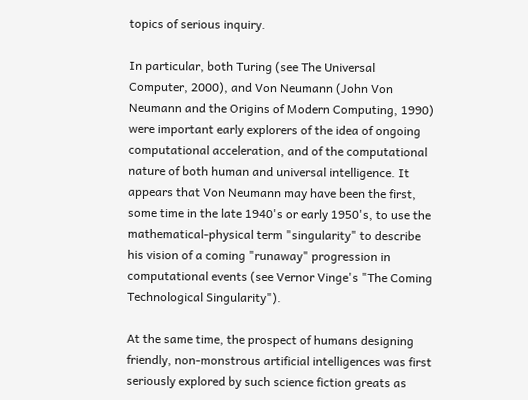topics of serious inquiry.

In particular, both Turing (see The Universal Computer, 2000), and Von Neumann (John Von Neumann and the Origins of Modern Computing, 1990) were important early explorers of the idea of ongoing computational acceleration, and of the computational nature of both human and universal intelligence. It appears that Von Neumann may have been the first, some time in the late 1940's or early 1950's, to use the mathematical-physical term "singularity" to describe his vision of a coming "runaway" progression in computational events (see Vernor Vinge's "The Coming Technological Singularity").

At the same time, the prospect of humans designing friendly, non-monstrous artificial intelligences was first seriously explored by such science fiction greats as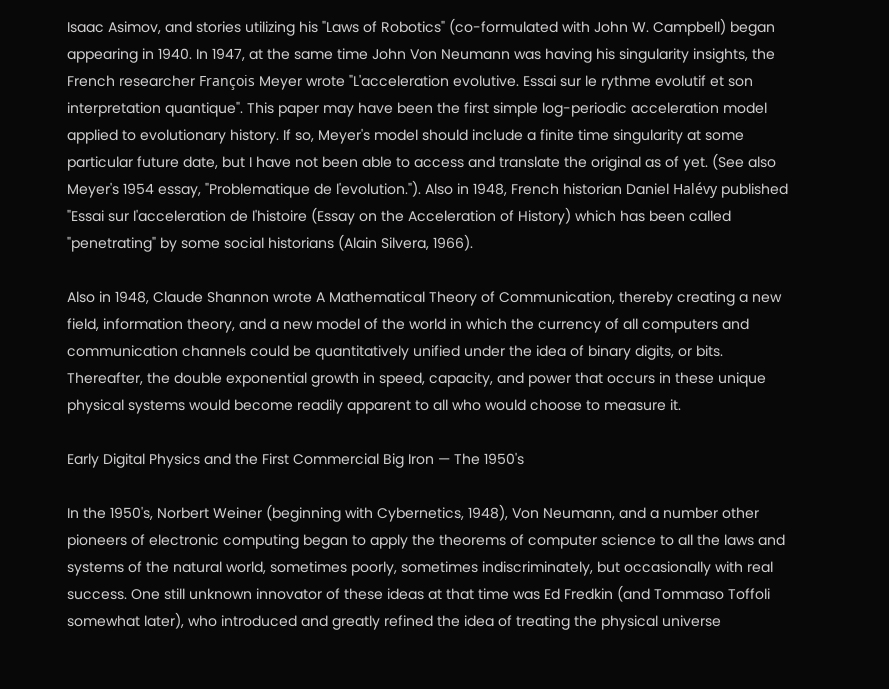Isaac Asimov, and stories utilizing his "Laws of Robotics" (co-formulated with John W. Campbell) began appearing in 1940. In 1947, at the same time John Von Neumann was having his singularity insights, the French researcher François Meyer wrote "L'acceleration evolutive. Essai sur le rythme evolutif et son interpretation quantique". This paper may have been the first simple log-periodic acceleration model applied to evolutionary history. If so, Meyer's model should include a finite time singularity at some particular future date, but I have not been able to access and translate the original as of yet. (See also Meyer's 1954 essay, "Problematique de l'evolution."). Also in 1948, French historian Daniel Halévy published "Essai sur l'acceleration de l'histoire (Essay on the Acceleration of History) which has been called "penetrating" by some social historians (Alain Silvera, 1966).

Also in 1948, Claude Shannon wrote A Mathematical Theory of Communication, thereby creating a new field, information theory, and a new model of the world in which the currency of all computers and communication channels could be quantitatively unified under the idea of binary digits, or bits. Thereafter, the double exponential growth in speed, capacity, and power that occurs in these unique physical systems would become readily apparent to all who would choose to measure it.

Early Digital Physics and the First Commercial Big Iron — The 1950's

In the 1950's, Norbert Weiner (beginning with Cybernetics, 1948), Von Neumann, and a number other pioneers of electronic computing began to apply the theorems of computer science to all the laws and systems of the natural world, sometimes poorly, sometimes indiscriminately, but occasionally with real success. One still unknown innovator of these ideas at that time was Ed Fredkin (and Tommaso Toffoli somewhat later), who introduced and greatly refined the idea of treating the physical universe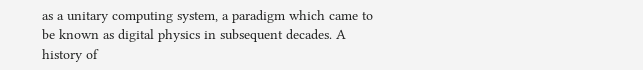as a unitary computing system, a paradigm which came to be known as digital physics in subsequent decades. A history of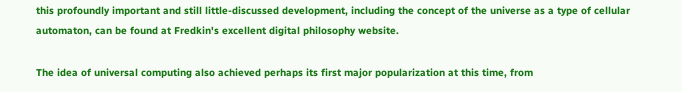this profoundly important and still little-discussed development, including the concept of the universe as a type of cellular automaton, can be found at Fredkin's excellent digital philosophy website.

The idea of universal computing also achieved perhaps its first major popularization at this time, from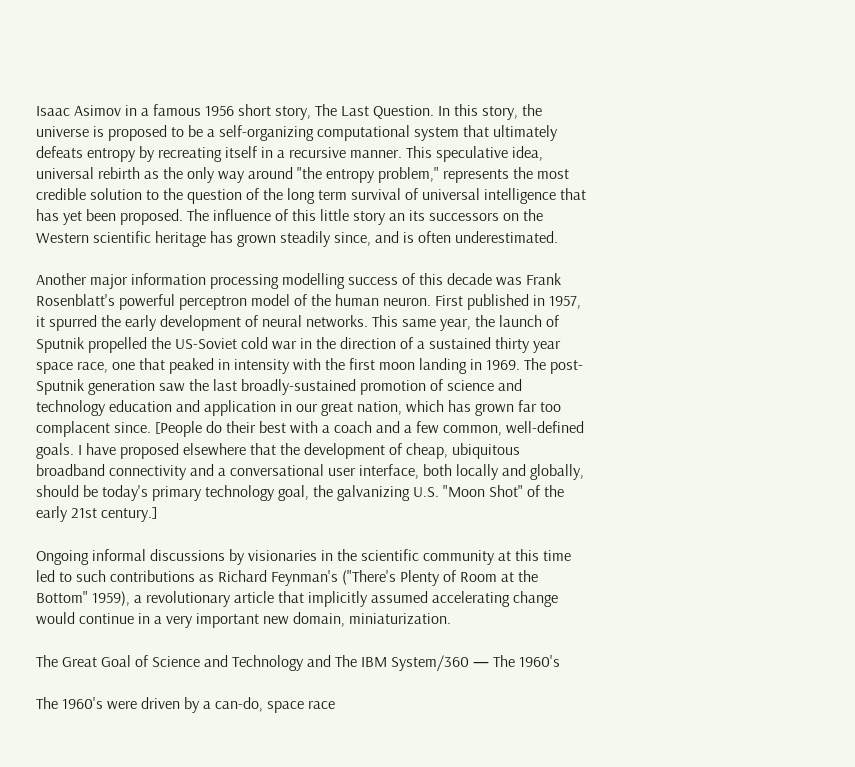Isaac Asimov in a famous 1956 short story, The Last Question. In this story, the universe is proposed to be a self-organizing computational system that ultimately defeats entropy by recreating itself in a recursive manner. This speculative idea, universal rebirth as the only way around "the entropy problem," represents the most credible solution to the question of the long term survival of universal intelligence that has yet been proposed. The influence of this little story an its successors on the Western scientific heritage has grown steadily since, and is often underestimated.

Another major information processing modelling success of this decade was Frank Rosenblatt's powerful perceptron model of the human neuron. First published in 1957, it spurred the early development of neural networks. This same year, the launch of Sputnik propelled the US-Soviet cold war in the direction of a sustained thirty year space race, one that peaked in intensity with the first moon landing in 1969. The post-Sputnik generation saw the last broadly-sustained promotion of science and technology education and application in our great nation, which has grown far too complacent since. [People do their best with a coach and a few common, well-defined goals. I have proposed elsewhere that the development of cheap, ubiquitous broadband connectivity and a conversational user interface, both locally and globally, should be today's primary technology goal, the galvanizing U.S. "Moon Shot" of the early 21st century.]

Ongoing informal discussions by visionaries in the scientific community at this time led to such contributions as Richard Feynman's ("There's Plenty of Room at the Bottom" 1959), a revolutionary article that implicitly assumed accelerating change would continue in a very important new domain, miniaturization.

The Great Goal of Science and Technology and The IBM System/360 — The 1960's

The 1960's were driven by a can-do, space race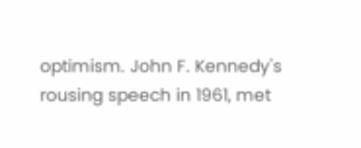optimism. John F. Kennedy's rousing speech in 1961, met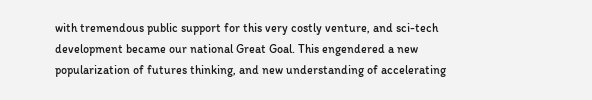with tremendous public support for this very costly venture, and sci-tech development became our national Great Goal. This engendered a new popularization of futures thinking, and new understanding of accelerating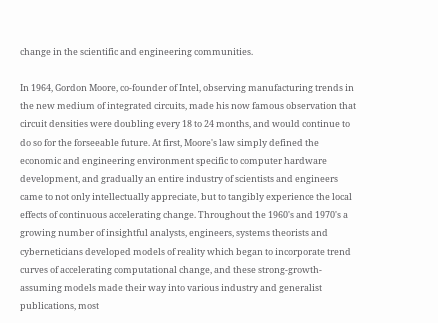change in the scientific and engineering communities.

In 1964, Gordon Moore, co-founder of Intel, observing manufacturing trends in the new medium of integrated circuits, made his now famous observation that circuit densities were doubling every 18 to 24 months, and would continue to do so for the forseeable future. At first, Moore's law simply defined the economic and engineering environment specific to computer hardware development, and gradually an entire industry of scientists and engineers came to not only intellectually appreciate, but to tangibly experience the local effects of continuous accelerating change. Throughout the 1960's and 1970's a growing number of insightful analysts, engineers, systems theorists and cyberneticians developed models of reality which began to incorporate trend curves of accelerating computational change, and these strong-growth-assuming models made their way into various industry and generalist publications, most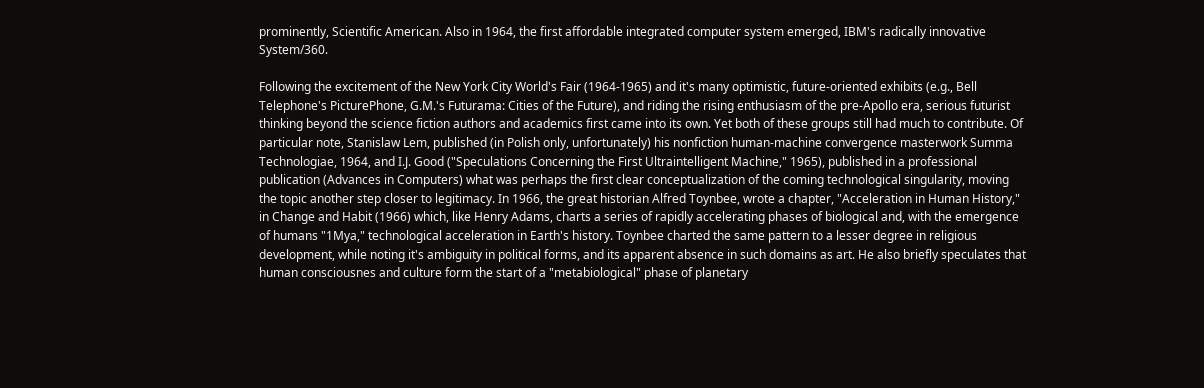prominently, Scientific American. Also in 1964, the first affordable integrated computer system emerged, IBM's radically innovative System/360.

Following the excitement of the New York City World's Fair (1964-1965) and it's many optimistic, future-oriented exhibits (e.g., Bell Telephone's PicturePhone, G.M.'s Futurama: Cities of the Future), and riding the rising enthusiasm of the pre-Apollo era, serious futurist thinking beyond the science fiction authors and academics first came into its own. Yet both of these groups still had much to contribute. Of particular note, Stanislaw Lem, published (in Polish only, unfortunately) his nonfiction human-machine convergence masterwork Summa Technologiae, 1964, and I.J. Good ("Speculations Concerning the First Ultraintelligent Machine," 1965), published in a professional publication (Advances in Computers) what was perhaps the first clear conceptualization of the coming technological singularity, moving the topic another step closer to legitimacy. In 1966, the great historian Alfred Toynbee, wrote a chapter, "Acceleration in Human History," in Change and Habit (1966) which, like Henry Adams, charts a series of rapidly accelerating phases of biological and, with the emergence of humans "1Mya," technological acceleration in Earth's history. Toynbee charted the same pattern to a lesser degree in religious development, while noting it's ambiguity in political forms, and its apparent absence in such domains as art. He also briefly speculates that human consciousnes and culture form the start of a "metabiological" phase of planetary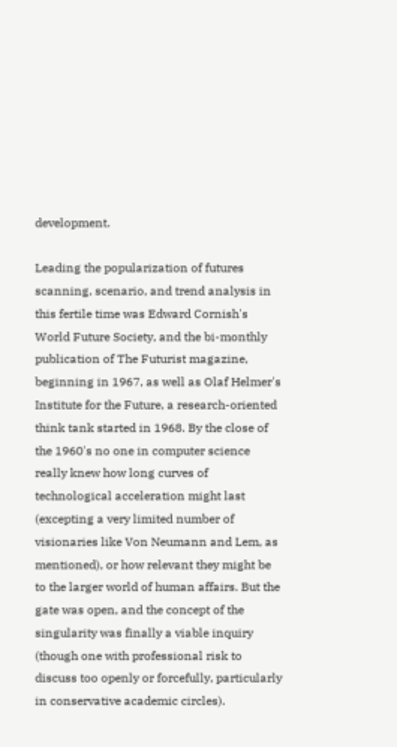development.

Leading the popularization of futures scanning, scenario, and trend analysis in this fertile time was Edward Cornish's World Future Society, and the bi-monthly publication of The Futurist magazine, beginning in 1967, as well as Olaf Helmer's Institute for the Future, a research-oriented think tank started in 1968. By the close of the 1960's no one in computer science really knew how long curves of technological acceleration might last (excepting a very limited number of visionaries like Von Neumann and Lem, as mentioned), or how relevant they might be to the larger world of human affairs. But the gate was open, and the concept of the singularity was finally a viable inquiry (though one with professional risk to discuss too openly or forcefully, particularly in conservative academic circles).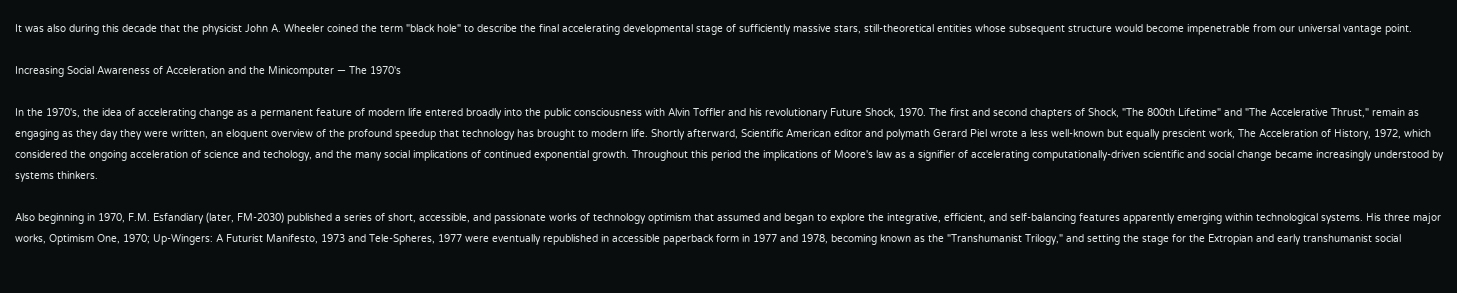It was also during this decade that the physicist John A. Wheeler coined the term "black hole" to describe the final accelerating developmental stage of sufficiently massive stars, still-theoretical entities whose subsequent structure would become impenetrable from our universal vantage point.

Increasing Social Awareness of Acceleration and the Minicomputer — The 1970's

In the 1970's, the idea of accelerating change as a permanent feature of modern life entered broadly into the public consciousness with Alvin Toffler and his revolutionary Future Shock, 1970. The first and second chapters of Shock, "The 800th Lifetime" and "The Accelerative Thrust," remain as engaging as they day they were written, an eloquent overview of the profound speedup that technology has brought to modern life. Shortly afterward, Scientific American editor and polymath Gerard Piel wrote a less well-known but equally prescient work, The Acceleration of History, 1972, which considered the ongoing acceleration of science and techology, and the many social implications of continued exponential growth. Throughout this period the implications of Moore's law as a signifier of accelerating computationally-driven scientific and social change became increasingly understood by systems thinkers.

Also beginning in 1970, F.M. Esfandiary (later, FM-2030) published a series of short, accessible, and passionate works of technology optimism that assumed and began to explore the integrative, efficient, and self-balancing features apparently emerging within technological systems. His three major works, Optimism One, 1970; Up-Wingers: A Futurist Manifesto, 1973 and Tele-Spheres, 1977 were eventually republished in accessible paperback form in 1977 and 1978, becoming known as the "Transhumanist Trilogy," and setting the stage for the Extropian and early transhumanist social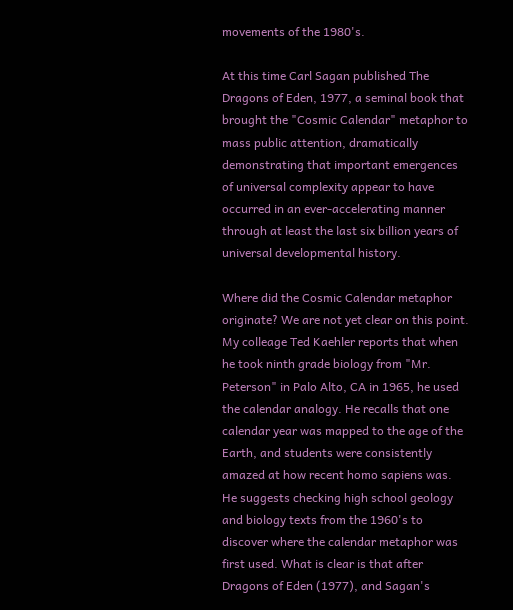movements of the 1980's.

At this time Carl Sagan published The Dragons of Eden, 1977, a seminal book that brought the "Cosmic Calendar" metaphor to mass public attention, dramatically demonstrating that important emergences of universal complexity appear to have occurred in an ever-accelerating manner through at least the last six billion years of universal developmental history.

Where did the Cosmic Calendar metaphor originate? We are not yet clear on this point. My colleage Ted Kaehler reports that when he took ninth grade biology from "Mr. Peterson" in Palo Alto, CA in 1965, he used the calendar analogy. He recalls that one calendar year was mapped to the age of the Earth, and students were consistently amazed at how recent homo sapiens was. He suggests checking high school geology and biology texts from the 1960's to discover where the calendar metaphor was first used. What is clear is that after Dragons of Eden (1977), and Sagan's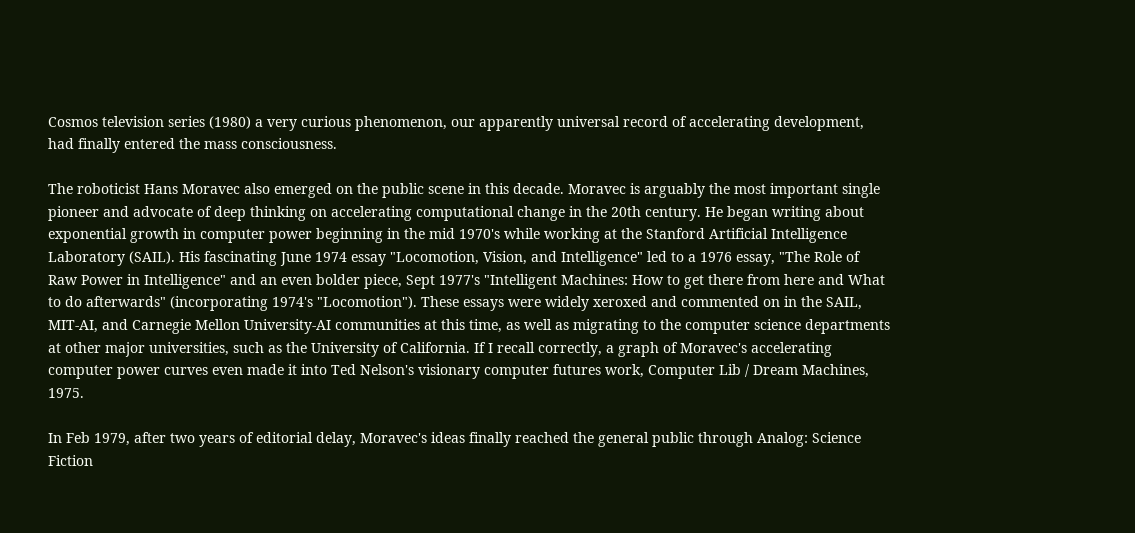Cosmos television series (1980) a very curious phenomenon, our apparently universal record of accelerating development, had finally entered the mass consciousness.

The roboticist Hans Moravec also emerged on the public scene in this decade. Moravec is arguably the most important single pioneer and advocate of deep thinking on accelerating computational change in the 20th century. He began writing about exponential growth in computer power beginning in the mid 1970's while working at the Stanford Artificial Intelligence Laboratory (SAIL). His fascinating June 1974 essay "Locomotion, Vision, and Intelligence" led to a 1976 essay, "The Role of Raw Power in Intelligence" and an even bolder piece, Sept 1977's "Intelligent Machines: How to get there from here and What to do afterwards" (incorporating 1974's "Locomotion"). These essays were widely xeroxed and commented on in the SAIL, MIT-AI, and Carnegie Mellon University-AI communities at this time, as well as migrating to the computer science departments at other major universities, such as the University of California. If I recall correctly, a graph of Moravec's accelerating computer power curves even made it into Ted Nelson's visionary computer futures work, Computer Lib / Dream Machines, 1975.

In Feb 1979, after two years of editorial delay, Moravec's ideas finally reached the general public through Analog: Science Fiction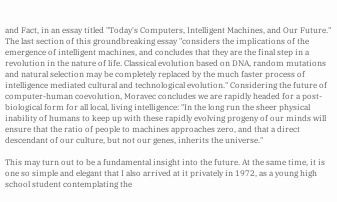and Fact, in an essay titled "Today's Computers, Intelligent Machines, and Our Future." The last section of this groundbreaking essay "considers the implications of the emergence of intelligent machines, and concludes that they are the final step in a revolution in the nature of life. Classical evolution based on DNA, random mutations and natural selection may be completely replaced by the much faster process of intelligence mediated cultural and technological evolution." Considering the future of computer-human coevolution, Moravec concludes we are rapidly headed for a post-biological form for all local, living intelligence: "In the long run the sheer physical inability of humans to keep up with these rapidly evolving progeny of our minds will ensure that the ratio of people to machines approaches zero, and that a direct descendant of our culture, but not our genes, inherits the universe."

This may turn out to be a fundamental insight into the future. At the same time, it is one so simple and elegant that I also arrived at it privately in 1972, as a young high school student contemplating the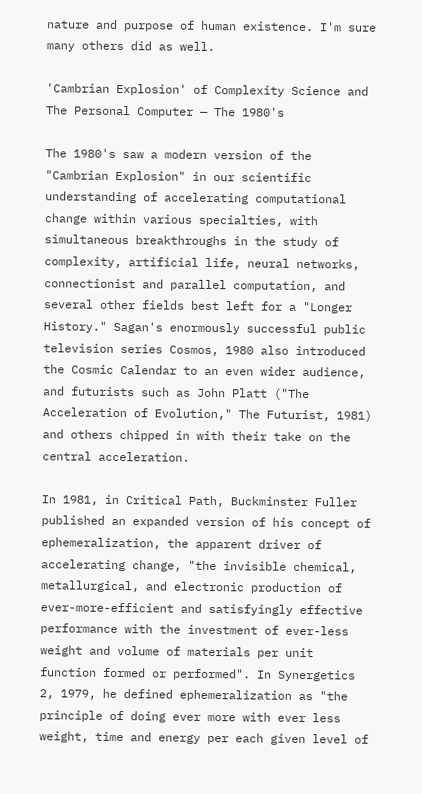nature and purpose of human existence. I'm sure many others did as well.

'Cambrian Explosion' of Complexity Science and The Personal Computer — The 1980's

The 1980's saw a modern version of the "Cambrian Explosion" in our scientific understanding of accelerating computational change within various specialties, with simultaneous breakthroughs in the study of complexity, artificial life, neural networks, connectionist and parallel computation, and several other fields best left for a "Longer History." Sagan's enormously successful public television series Cosmos, 1980 also introduced the Cosmic Calendar to an even wider audience, and futurists such as John Platt ("The Acceleration of Evolution," The Futurist, 1981) and others chipped in with their take on the central acceleration.

In 1981, in Critical Path, Buckminster Fuller published an expanded version of his concept of ephemeralization, the apparent driver of accelerating change, "the invisible chemical, metallurgical, and electronic production of ever-more-efficient and satisfyingly effective performance with the investment of ever-less weight and volume of materials per unit function formed or performed". In Synergetics 2, 1979, he defined ephemeralization as "the principle of doing ever more with ever less weight, time and energy per each given level of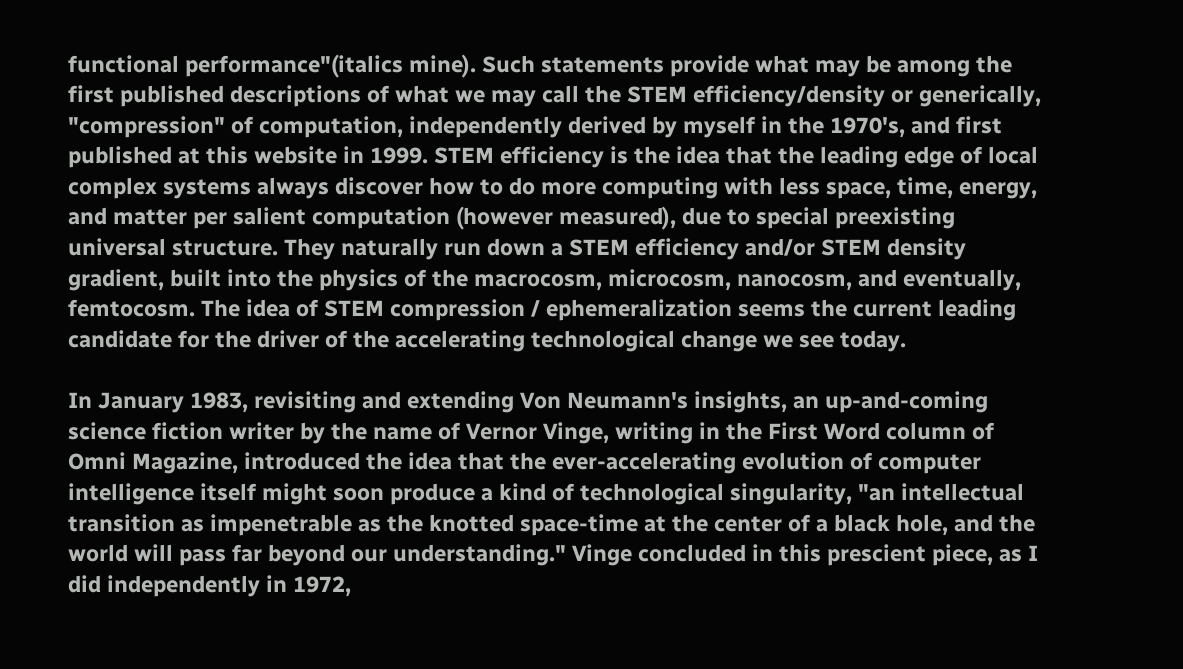functional performance"(italics mine). Such statements provide what may be among the first published descriptions of what we may call the STEM efficiency/density or generically, "compression" of computation, independently derived by myself in the 1970's, and first published at this website in 1999. STEM efficiency is the idea that the leading edge of local complex systems always discover how to do more computing with less space, time, energy, and matter per salient computation (however measured), due to special preexisting universal structure. They naturally run down a STEM efficiency and/or STEM density gradient, built into the physics of the macrocosm, microcosm, nanocosm, and eventually, femtocosm. The idea of STEM compression / ephemeralization seems the current leading candidate for the driver of the accelerating technological change we see today.

In January 1983, revisiting and extending Von Neumann's insights, an up-and-coming science fiction writer by the name of Vernor Vinge, writing in the First Word column of Omni Magazine, introduced the idea that the ever-accelerating evolution of computer intelligence itself might soon produce a kind of technological singularity, "an intellectual transition as impenetrable as the knotted space-time at the center of a black hole, and the world will pass far beyond our understanding." Vinge concluded in this prescient piece, as I did independently in 1972,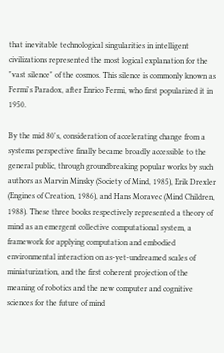that inevitable technological singularities in intelligent civilizations represented the most logical explanation for the "vast silence" of the cosmos. This silence is commonly known as Fermi's Paradox, after Enrico Fermi, who first popularized it in 1950.

By the mid 80's, consideration of accelerating change from a systems perspective finally became broadly accessible to the general public, through groundbreaking popular works by such authors as Marvin Minsky (Society of Mind, 1985), Erik Drexler (Engines of Creation, 1986), and Hans Moravec (Mind Children, 1988). These three books respectively represented a theory of mind as an emergent collective computational system, a framework for applying computation and embodied environmental interaction on as-yet-undreamed scales of miniaturization, and the first coherent projection of the meaning of robotics and the new computer and cognitive sciences for the future of mind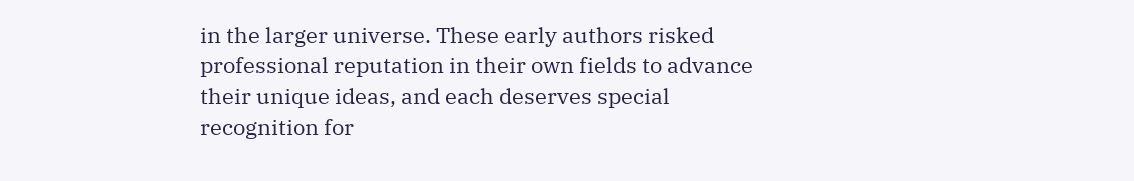in the larger universe. These early authors risked professional reputation in their own fields to advance their unique ideas, and each deserves special recognition for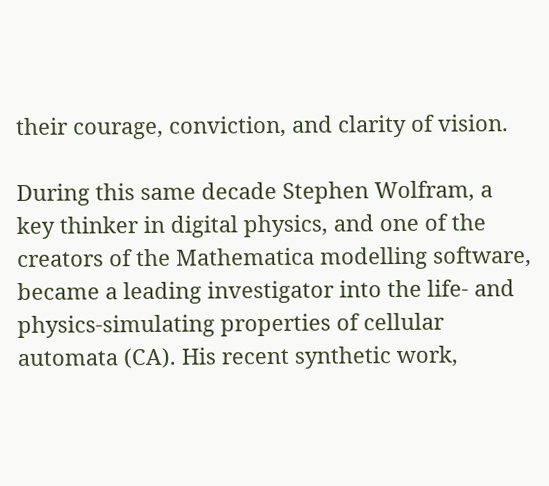their courage, conviction, and clarity of vision.

During this same decade Stephen Wolfram, a key thinker in digital physics, and one of the creators of the Mathematica modelling software, became a leading investigator into the life- and physics-simulating properties of cellular automata (CA). His recent synthetic work,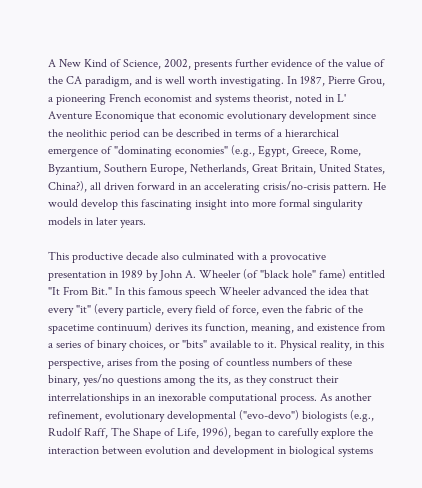A New Kind of Science, 2002, presents further evidence of the value of the CA paradigm, and is well worth investigating. In 1987, Pierre Grou, a pioneering French economist and systems theorist, noted in L' Aventure Economique that economic evolutionary development since the neolithic period can be described in terms of a hierarchical emergence of "dominating economies" (e.g., Egypt, Greece, Rome, Byzantium, Southern Europe, Netherlands, Great Britain, United States, China?), all driven forward in an accelerating crisis/no-crisis pattern. He would develop this fascinating insight into more formal singularity models in later years.

This productive decade also culminated with a provocative presentation in 1989 by John A. Wheeler (of "black hole" fame) entitled "It From Bit." In this famous speech Wheeler advanced the idea that every "it" (every particle, every field of force, even the fabric of the spacetime continuum) derives its function, meaning, and existence from a series of binary choices, or "bits" available to it. Physical reality, in this perspective, arises from the posing of countless numbers of these binary, yes/no questions among the its, as they construct their interrelationships in an inexorable computational process. As another refinement, evolutionary developmental ("evo-devo") biologists (e.g., Rudolf Raff, The Shape of Life, 1996), began to carefully explore the interaction between evolution and development in biological systems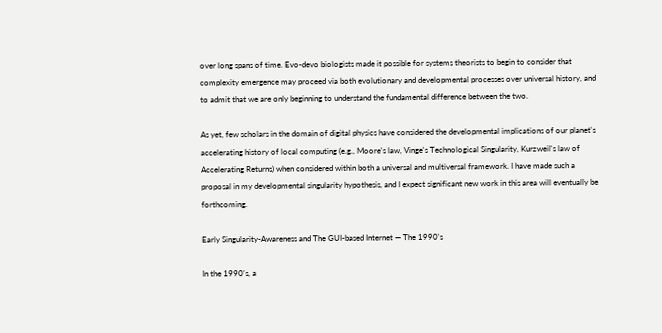over long spans of time. Evo-devo biologists made it possible for systems theorists to begin to consider that complexity emergence may proceed via both evolutionary and developmental processes over universal history, and to admit that we are only beginning to understand the fundamental difference between the two.

As yet, few scholars in the domain of digital physics have considered the developmental implications of our planet's accelerating history of local computing (e.g., Moore's law, Vinge's Technological Singularity, Kurzweil's law of Accelerating Returns) when considered within both a universal and multiversal framework. I have made such a proposal in my developmental singularity hypothesis, and I expect significant new work in this area will eventually be forthcoming.

Early Singularity-Awareness and The GUI-based Internet — The 1990's

In the 1990's, a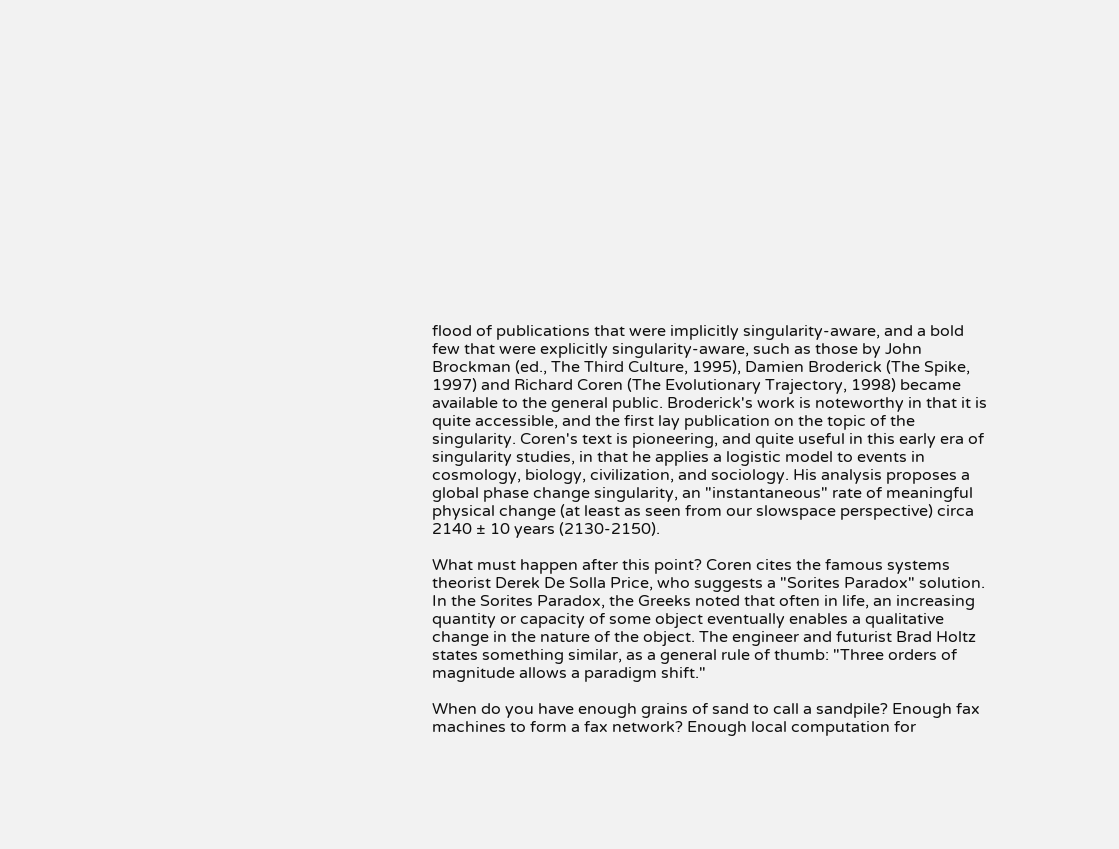flood of publications that were implicitly singularity-aware, and a bold few that were explicitly singularity-aware, such as those by John Brockman (ed., The Third Culture, 1995), Damien Broderick (The Spike, 1997) and Richard Coren (The Evolutionary Trajectory, 1998) became available to the general public. Broderick's work is noteworthy in that it is quite accessible, and the first lay publication on the topic of the singularity. Coren's text is pioneering, and quite useful in this early era of singularity studies, in that he applies a logistic model to events in cosmology, biology, civilization, and sociology. His analysis proposes a global phase change singularity, an "instantaneous" rate of meaningful physical change (at least as seen from our slowspace perspective) circa 2140 ± 10 years (2130-2150).

What must happen after this point? Coren cites the famous systems theorist Derek De Solla Price, who suggests a "Sorites Paradox" solution. In the Sorites Paradox, the Greeks noted that often in life, an increasing quantity or capacity of some object eventually enables a qualitative change in the nature of the object. The engineer and futurist Brad Holtz states something similar, as a general rule of thumb: "Three orders of magnitude allows a paradigm shift."

When do you have enough grains of sand to call a sandpile? Enough fax machines to form a fax network? Enough local computation for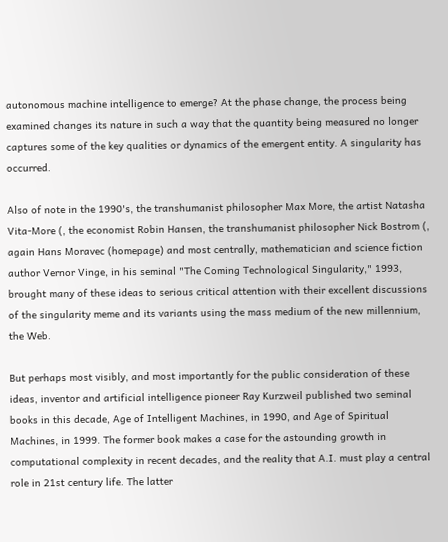autonomous machine intelligence to emerge? At the phase change, the process being examined changes its nature in such a way that the quantity being measured no longer captures some of the key qualities or dynamics of the emergent entity. A singularity has occurred.

Also of note in the 1990's, the transhumanist philosopher Max More, the artist Natasha Vita-More (, the economist Robin Hansen, the transhumanist philosopher Nick Bostrom (, again Hans Moravec (homepage) and most centrally, mathematician and science fiction author Vernor Vinge, in his seminal "The Coming Technological Singularity," 1993, brought many of these ideas to serious critical attention with their excellent discussions of the singularity meme and its variants using the mass medium of the new millennium, the Web.

But perhaps most visibly, and most importantly for the public consideration of these ideas, inventor and artificial intelligence pioneer Ray Kurzweil published two seminal books in this decade, Age of Intelligent Machines, in 1990, and Age of Spiritual Machines, in 1999. The former book makes a case for the astounding growth in computational complexity in recent decades, and the reality that A.I. must play a central role in 21st century life. The latter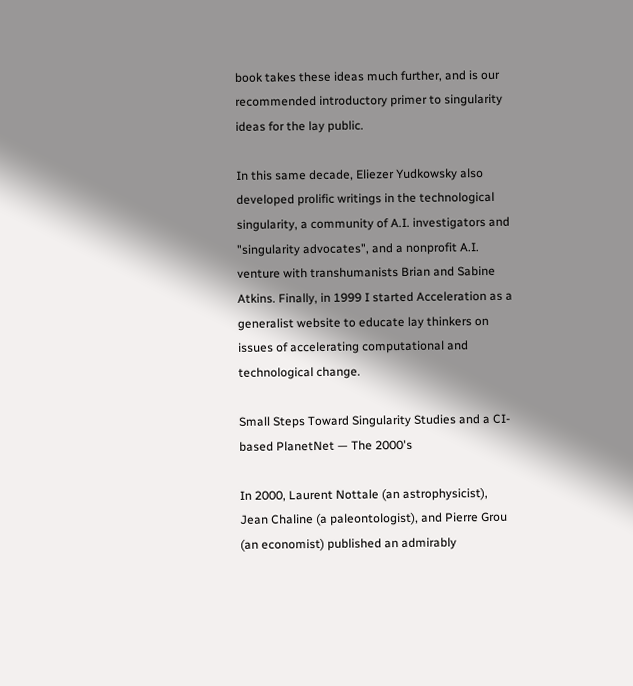book takes these ideas much further, and is our recommended introductory primer to singularity ideas for the lay public.

In this same decade, Eliezer Yudkowsky also developed prolific writings in the technological singularity, a community of A.I. investigators and "singularity advocates", and a nonprofit A.I. venture with transhumanists Brian and Sabine Atkins. Finally, in 1999 I started Acceleration as a generalist website to educate lay thinkers on issues of accelerating computational and technological change.

Small Steps Toward Singularity Studies and a CI-based PlanetNet — The 2000's

In 2000, Laurent Nottale (an astrophysicist), Jean Chaline (a paleontologist), and Pierre Grou (an economist) published an admirably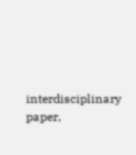interdisciplinary paper,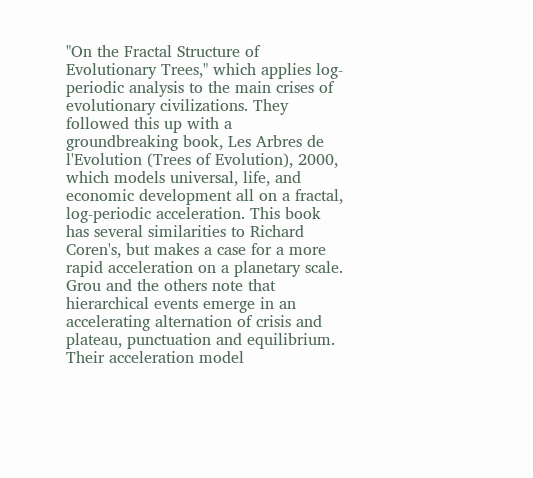"On the Fractal Structure of Evolutionary Trees," which applies log-periodic analysis to the main crises of evolutionary civilizations. They followed this up with a groundbreaking book, Les Arbres de l'Evolution (Trees of Evolution), 2000, which models universal, life, and economic development all on a fractal, log-periodic acceleration. This book has several similarities to Richard Coren's, but makes a case for a more rapid acceleration on a planetary scale. Grou and the others note that hierarchical events emerge in an accelerating alternation of crisis and plateau, punctuation and equilibrium. Their acceleration model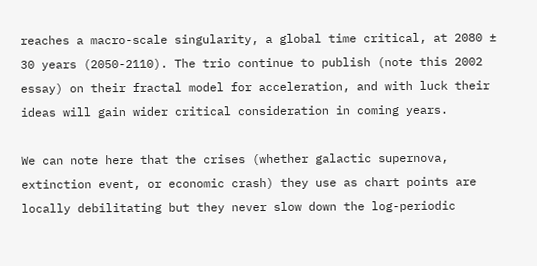reaches a macro-scale singularity, a global time critical, at 2080 ± 30 years (2050-2110). The trio continue to publish (note this 2002 essay) on their fractal model for acceleration, and with luck their ideas will gain wider critical consideration in coming years.

We can note here that the crises (whether galactic supernova, extinction event, or economic crash) they use as chart points are locally debilitating but they never slow down the log-periodic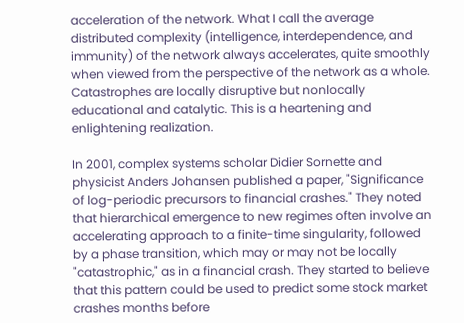acceleration of the network. What I call the average distributed complexity (intelligence, interdependence, and immunity) of the network always accelerates, quite smoothly when viewed from the perspective of the network as a whole. Catastrophes are locally disruptive but nonlocally educational and catalytic. This is a heartening and enlightening realization.

In 2001, complex systems scholar Didier Sornette and physicist Anders Johansen published a paper, "Significance of log-periodic precursors to financial crashes." They noted that hierarchical emergence to new regimes often involve an accelerating approach to a finite-time singularity, followed by a phase transition, which may or may not be locally "catastrophic," as in a financial crash. They started to believe that this pattern could be used to predict some stock market crashes months before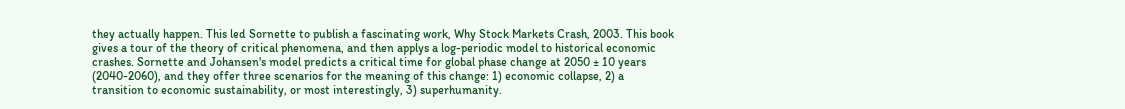they actually happen. This led Sornette to publish a fascinating work, Why Stock Markets Crash, 2003. This book gives a tour of the theory of critical phenomena, and then applys a log-periodic model to historical economic crashes. Sornette and Johansen's model predicts a critical time for global phase change at 2050 ± 10 years (2040-2060), and they offer three scenarios for the meaning of this change: 1) economic collapse, 2) a transition to economic sustainability, or most interestingly, 3) superhumanity.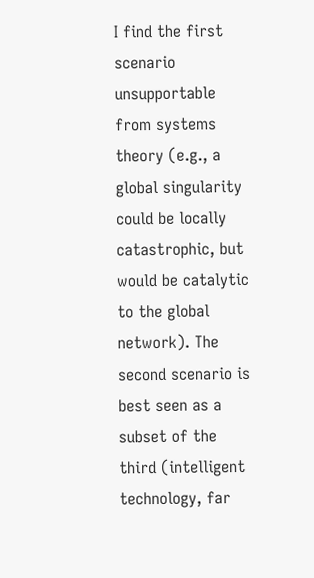I find the first scenario unsupportable from systems theory (e.g., a global singularity could be locally catastrophic, but would be catalytic to the global network). The second scenario is best seen as a subset of the third (intelligent technology, far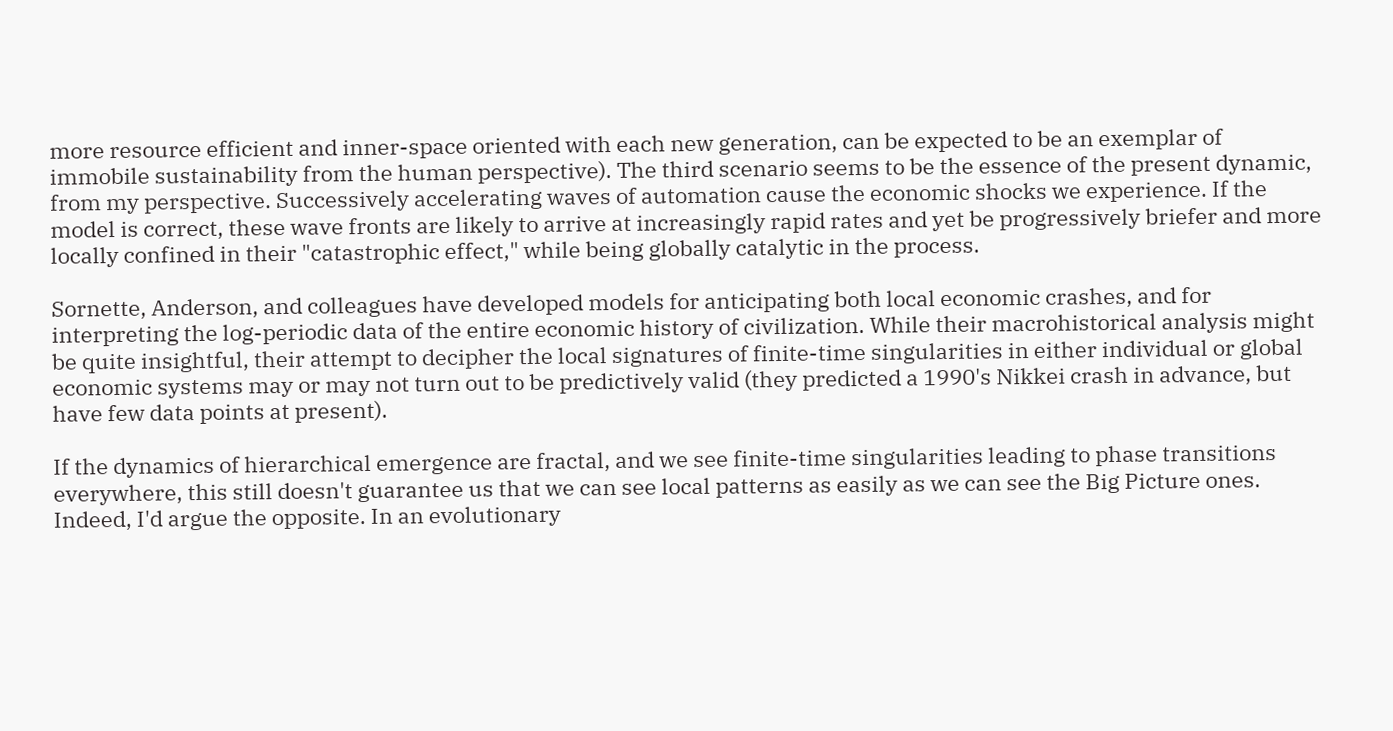more resource efficient and inner-space oriented with each new generation, can be expected to be an exemplar of immobile sustainability from the human perspective). The third scenario seems to be the essence of the present dynamic, from my perspective. Successively accelerating waves of automation cause the economic shocks we experience. If the model is correct, these wave fronts are likely to arrive at increasingly rapid rates and yet be progressively briefer and more locally confined in their "catastrophic effect," while being globally catalytic in the process.

Sornette, Anderson, and colleagues have developed models for anticipating both local economic crashes, and for interpreting the log-periodic data of the entire economic history of civilization. While their macrohistorical analysis might be quite insightful, their attempt to decipher the local signatures of finite-time singularities in either individual or global economic systems may or may not turn out to be predictively valid (they predicted a 1990's Nikkei crash in advance, but have few data points at present).

If the dynamics of hierarchical emergence are fractal, and we see finite-time singularities leading to phase transitions everywhere, this still doesn't guarantee us that we can see local patterns as easily as we can see the Big Picture ones. Indeed, I'd argue the opposite. In an evolutionary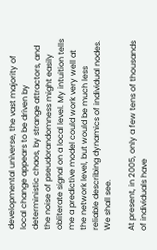developmental universe, the vast majority of local change appears to be driven by deterministic chaos, by strange attractors, and the noise of pseudorandomness might easily obliterate signal on a local level. My intuition tells me a predictive model could work very well at the network level, but would be much less reliable describing dynamics of individual nodes. We shall see.

At present, in 2005, only a few tens of thousands of individuals have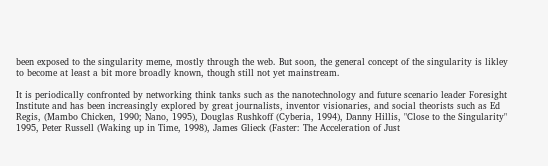been exposed to the singularity meme, mostly through the web. But soon, the general concept of the singularity is likley to become at least a bit more broadly known, though still not yet mainstream.

It is periodically confronted by networking think tanks such as the nanotechnology and future scenario leader Foresight Institute and has been increasingly explored by great journalists, inventor visionaries, and social theorists such as Ed Regis, (Mambo Chicken, 1990; Nano, 1995), Douglas Rushkoff (Cyberia, 1994), Danny Hillis, "Close to the Singularity" 1995, Peter Russell (Waking up in Time, 1998), James Glieck (Faster: The Acceleration of Just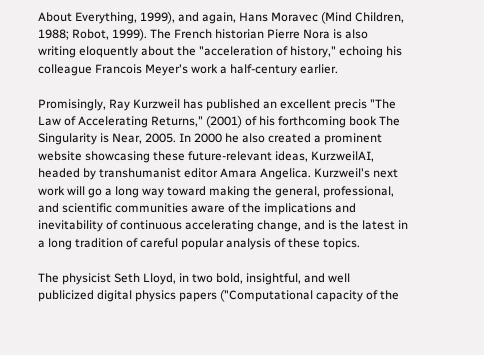About Everything, 1999), and again, Hans Moravec (Mind Children, 1988; Robot, 1999). The French historian Pierre Nora is also writing eloquently about the "acceleration of history," echoing his colleague Francois Meyer's work a half-century earlier.

Promisingly, Ray Kurzweil has published an excellent precis "The Law of Accelerating Returns," (2001) of his forthcoming book The Singularity is Near, 2005. In 2000 he also created a prominent website showcasing these future-relevant ideas, KurzweilAI, headed by transhumanist editor Amara Angelica. Kurzweil's next work will go a long way toward making the general, professional, and scientific communities aware of the implications and inevitability of continuous accelerating change, and is the latest in a long tradition of careful popular analysis of these topics.

The physicist Seth Lloyd, in two bold, insightful, and well publicized digital physics papers ("Computational capacity of the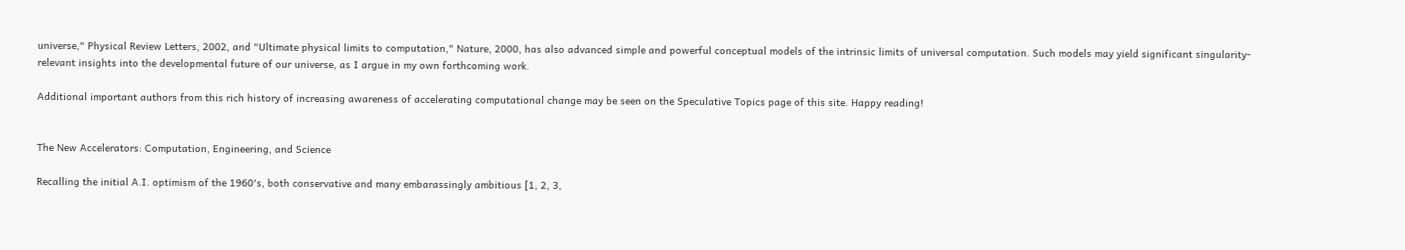universe," Physical Review Letters, 2002, and "Ultimate physical limits to computation," Nature, 2000, has also advanced simple and powerful conceptual models of the intrinsic limits of universal computation. Such models may yield significant singularity-relevant insights into the developmental future of our universe, as I argue in my own forthcoming work.

Additional important authors from this rich history of increasing awareness of accelerating computational change may be seen on the Speculative Topics page of this site. Happy reading!


The New Accelerators: Computation, Engineering, and Science

Recalling the initial A.I. optimism of the 1960's, both conservative and many embarassingly ambitious [1, 2, 3,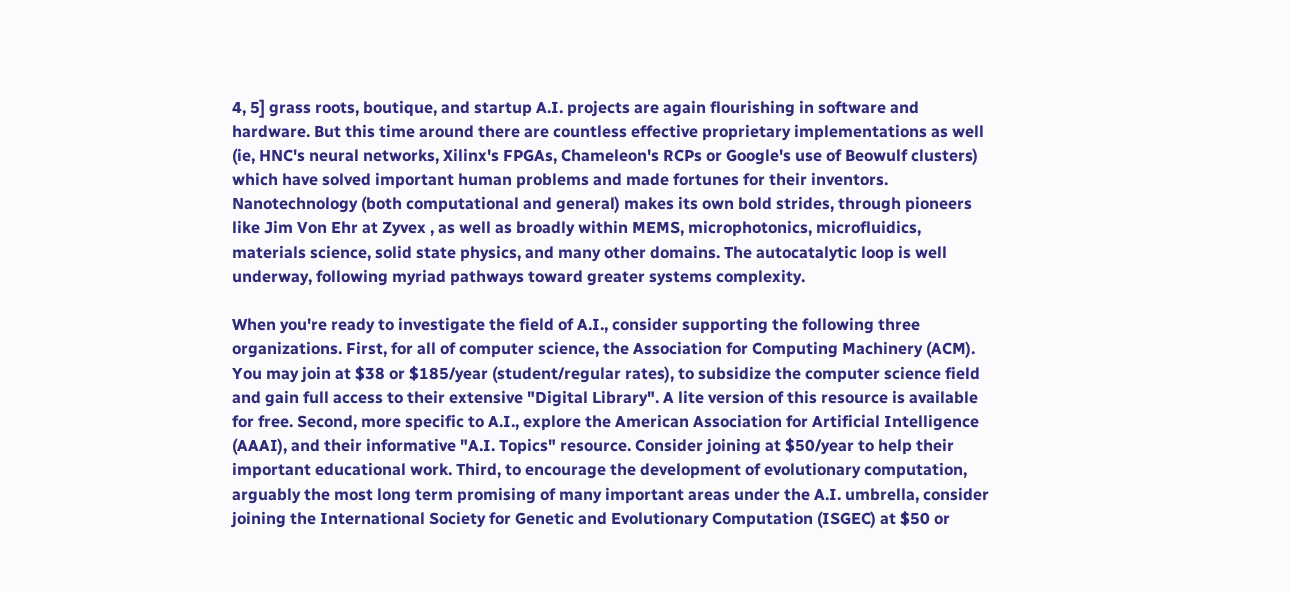4, 5] grass roots, boutique, and startup A.I. projects are again flourishing in software and hardware. But this time around there are countless effective proprietary implementations as well (ie, HNC's neural networks, Xilinx's FPGAs, Chameleon's RCPs or Google's use of Beowulf clusters) which have solved important human problems and made fortunes for their inventors. Nanotechnology (both computational and general) makes its own bold strides, through pioneers like Jim Von Ehr at Zyvex , as well as broadly within MEMS, microphotonics, microfluidics, materials science, solid state physics, and many other domains. The autocatalytic loop is well underway, following myriad pathways toward greater systems complexity.

When you're ready to investigate the field of A.I., consider supporting the following three organizations. First, for all of computer science, the Association for Computing Machinery (ACM). You may join at $38 or $185/year (student/regular rates), to subsidize the computer science field and gain full access to their extensive "Digital Library". A lite version of this resource is available for free. Second, more specific to A.I., explore the American Association for Artificial Intelligence (AAAI), and their informative "A.I. Topics" resource. Consider joining at $50/year to help their important educational work. Third, to encourage the development of evolutionary computation, arguably the most long term promising of many important areas under the A.I. umbrella, consider joining the International Society for Genetic and Evolutionary Computation (ISGEC) at $50 or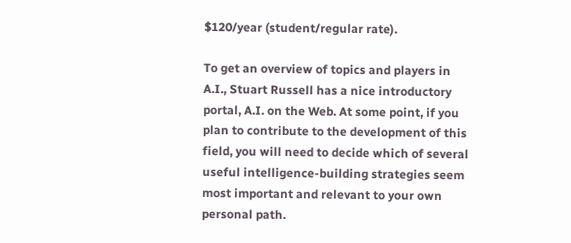$120/year (student/regular rate).

To get an overview of topics and players in A.I., Stuart Russell has a nice introductory portal, A.I. on the Web. At some point, if you plan to contribute to the development of this field, you will need to decide which of several useful intelligence-building strategies seem most important and relevant to your own personal path.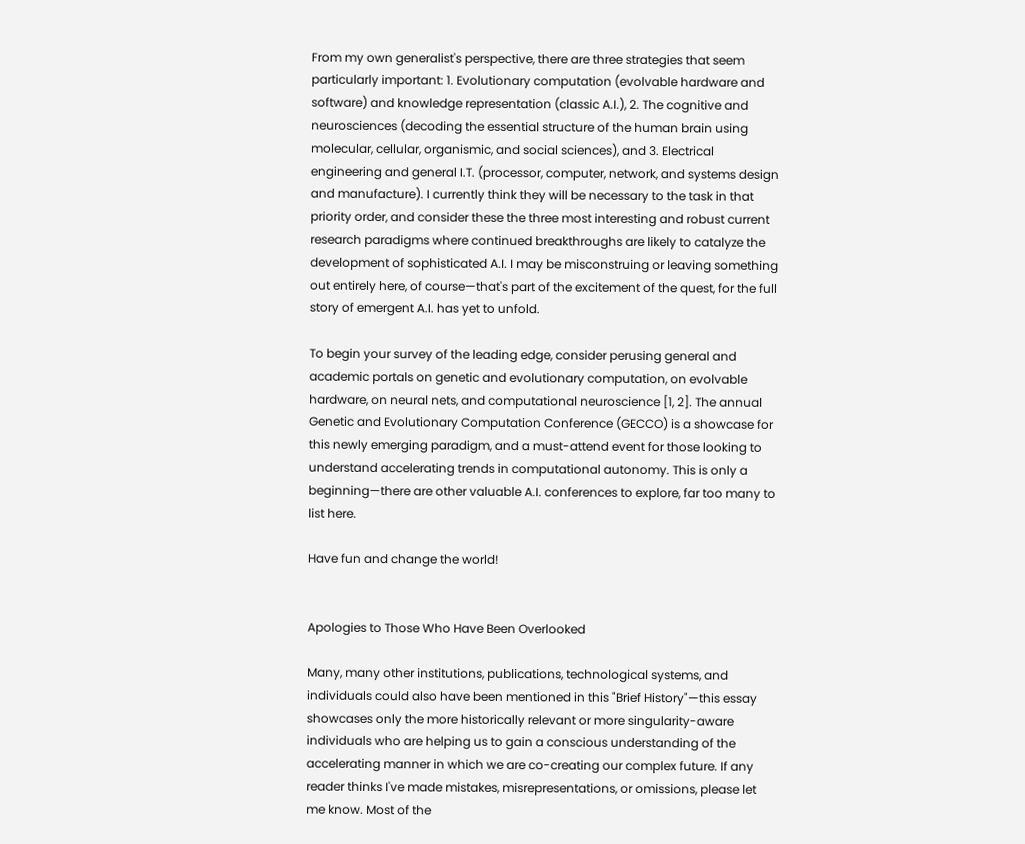From my own generalist's perspective, there are three strategies that seem particularly important: 1. Evolutionary computation (evolvable hardware and software) and knowledge representation (classic A.I.), 2. The cognitive and neurosciences (decoding the essential structure of the human brain using molecular, cellular, organismic, and social sciences), and 3. Electrical engineering and general I.T. (processor, computer, network, and systems design and manufacture). I currently think they will be necessary to the task in that priority order, and consider these the three most interesting and robust current research paradigms where continued breakthroughs are likely to catalyze the development of sophisticated A.I. I may be misconstruing or leaving something out entirely here, of course—that's part of the excitement of the quest, for the full story of emergent A.I. has yet to unfold.

To begin your survey of the leading edge, consider perusing general and academic portals on genetic and evolutionary computation, on evolvable hardware, on neural nets, and computational neuroscience [1, 2]. The annual Genetic and Evolutionary Computation Conference (GECCO) is a showcase for this newly emerging paradigm, and a must-attend event for those looking to understand accelerating trends in computational autonomy. This is only a beginning—there are other valuable A.I. conferences to explore, far too many to list here.

Have fun and change the world!


Apologies to Those Who Have Been Overlooked

Many, many other institutions, publications, technological systems, and individuals could also have been mentioned in this "Brief History"—this essay showcases only the more historically relevant or more singularity-aware individuals who are helping us to gain a conscious understanding of the accelerating manner in which we are co-creating our complex future. If any reader thinks I've made mistakes, misrepresentations, or omissions, please let me know. Most of the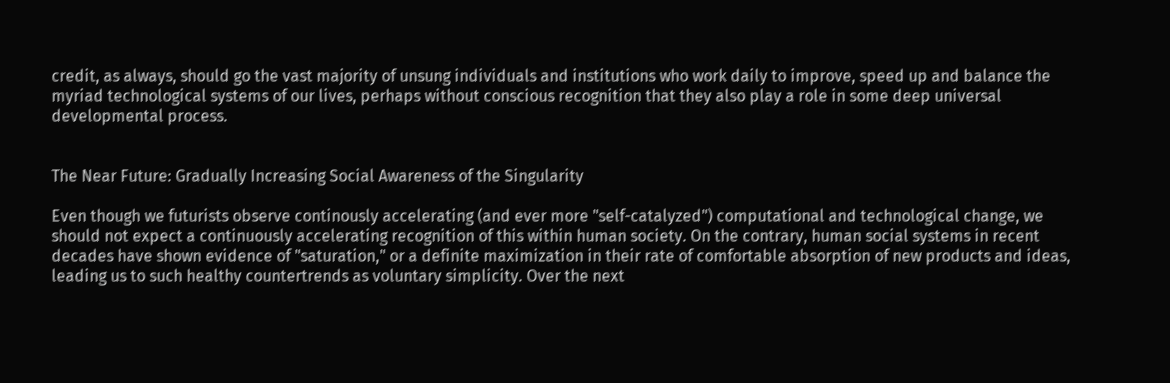credit, as always, should go the vast majority of unsung individuals and institutions who work daily to improve, speed up and balance the myriad technological systems of our lives, perhaps without conscious recognition that they also play a role in some deep universal developmental process.


The Near Future: Gradually Increasing Social Awareness of the Singularity

Even though we futurists observe continously accelerating (and ever more "self-catalyzed") computational and technological change, we should not expect a continuously accelerating recognition of this within human society. On the contrary, human social systems in recent decades have shown evidence of "saturation," or a definite maximization in their rate of comfortable absorption of new products and ideas, leading us to such healthy countertrends as voluntary simplicity. Over the next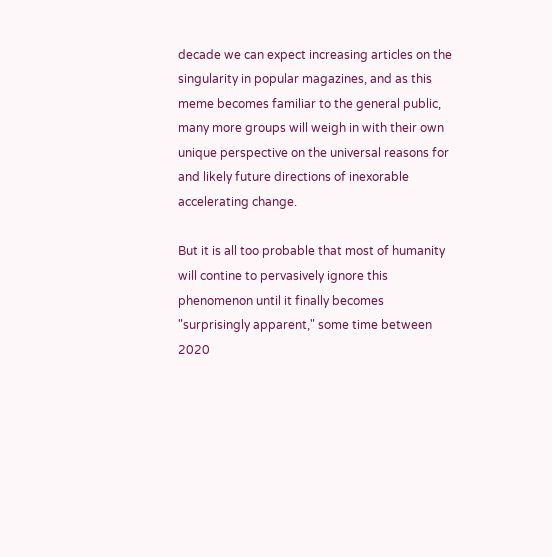decade we can expect increasing articles on the singularity in popular magazines, and as this meme becomes familiar to the general public, many more groups will weigh in with their own unique perspective on the universal reasons for and likely future directions of inexorable accelerating change.

But it is all too probable that most of humanity will contine to pervasively ignore this phenomenon until it finally becomes "surprisingly apparent," some time between 2020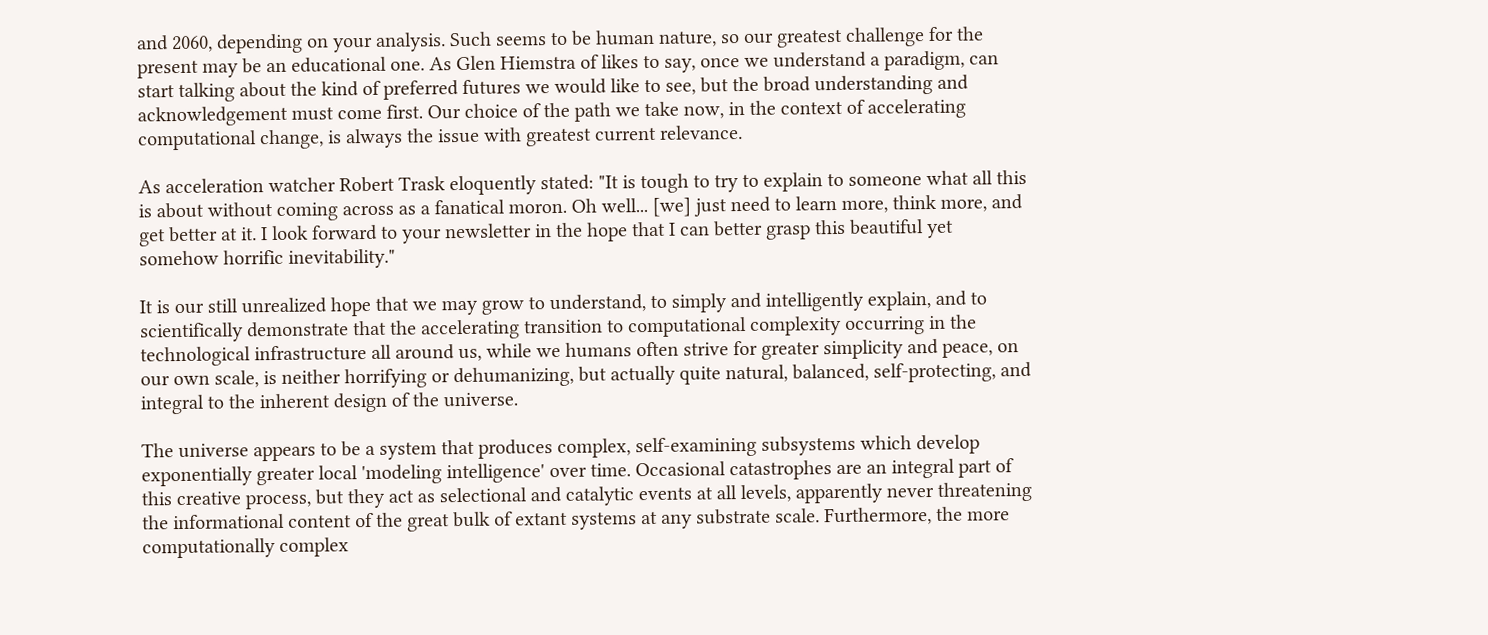and 2060, depending on your analysis. Such seems to be human nature, so our greatest challenge for the present may be an educational one. As Glen Hiemstra of likes to say, once we understand a paradigm, can start talking about the kind of preferred futures we would like to see, but the broad understanding and acknowledgement must come first. Our choice of the path we take now, in the context of accelerating computational change, is always the issue with greatest current relevance.

As acceleration watcher Robert Trask eloquently stated: "It is tough to try to explain to someone what all this is about without coming across as a fanatical moron. Oh well... [we] just need to learn more, think more, and get better at it. I look forward to your newsletter in the hope that I can better grasp this beautiful yet somehow horrific inevitability."

It is our still unrealized hope that we may grow to understand, to simply and intelligently explain, and to scientifically demonstrate that the accelerating transition to computational complexity occurring in the technological infrastructure all around us, while we humans often strive for greater simplicity and peace, on our own scale, is neither horrifying or dehumanizing, but actually quite natural, balanced, self-protecting, and integral to the inherent design of the universe.

The universe appears to be a system that produces complex, self-examining subsystems which develop exponentially greater local 'modeling intelligence' over time. Occasional catastrophes are an integral part of this creative process, but they act as selectional and catalytic events at all levels, apparently never threatening the informational content of the great bulk of extant systems at any substrate scale. Furthermore, the more computationally complex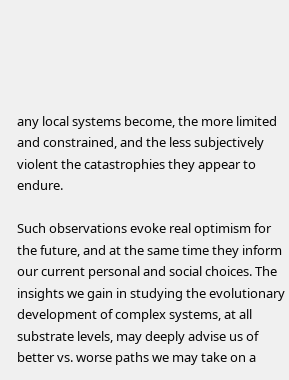any local systems become, the more limited and constrained, and the less subjectively violent the catastrophies they appear to endure.

Such observations evoke real optimism for the future, and at the same time they inform our current personal and social choices. The insights we gain in studying the evolutionary development of complex systems, at all substrate levels, may deeply advise us of better vs. worse paths we may take on a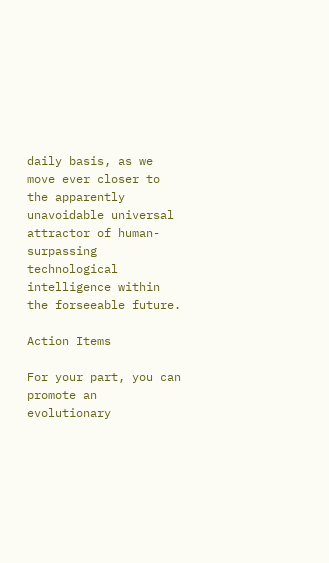daily basis, as we move ever closer to the apparently unavoidable universal attractor of human-surpassing technological intelligence within the forseeable future.

Action Items

For your part, you can promote an evolutionary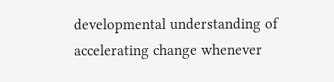developmental understanding of accelerating change whenever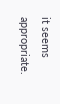it seems appropriate.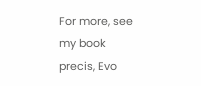For more, see my book precis, Evo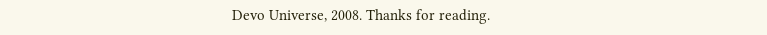Devo Universe, 2008. Thanks for reading.